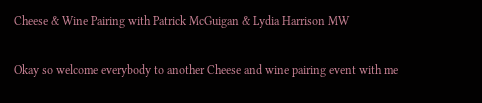Cheese & Wine Pairing with Patrick McGuigan & Lydia Harrison MW

Okay so welcome everybody to another Cheese and wine pairing event with me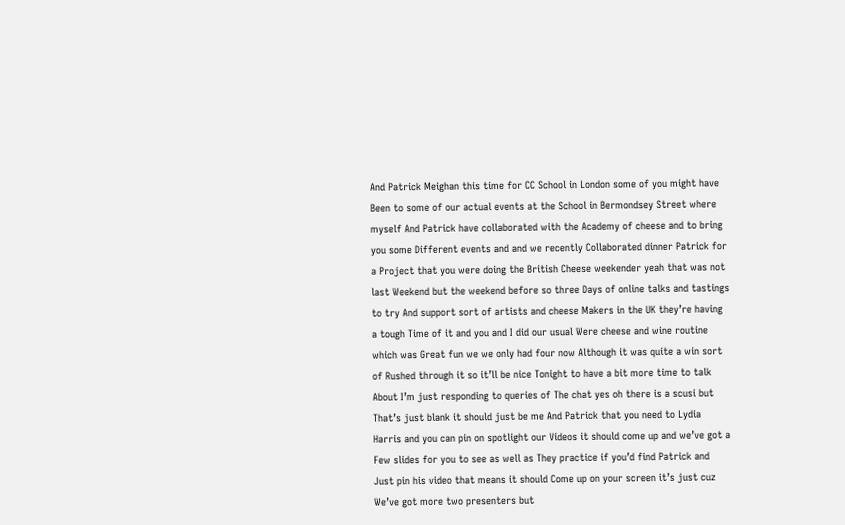And Patrick Meighan this time for CC School in London some of you might have Been to some of our actual events at the School in Bermondsey Street where myself And Patrick have collaborated with the Academy of cheese and to bring you some Different events and and we recently Collaborated dinner Patrick for a Project that you were doing the British Cheese weekender yeah that was not last Weekend but the weekend before so three Days of online talks and tastings to try And support sort of artists and cheese Makers in the UK they’re having a tough Time of it and you and I did our usual Were cheese and wine routine which was Great fun we we only had four now Although it was quite a win sort of Rushed through it so it’ll be nice Tonight to have a bit more time to talk About I’m just responding to queries of The chat yes oh there is a scusi but That’s just blank it should just be me And Patrick that you need to Lydia Harris and you can pin on spotlight our Videos it should come up and we’ve got a Few slides for you to see as well as They practice if you’d find Patrick and Just pin his video that means it should Come up on your screen it’s just cuz We’ve got more two presenters but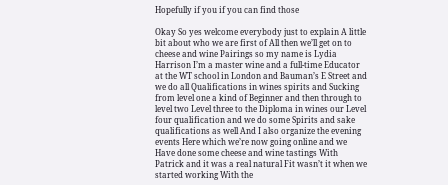Hopefully if you if you can find those

Okay So yes welcome everybody just to explain A little bit about who we are first of All then we’ll get on to cheese and wine Pairings so my name is Lydia Harrison I’m a master wine and a full-time Educator at the WT school in London and Bauman’s E Street and we do all Qualifications in wines spirits and Sucking from level one a kind of Beginner and then through to level two Level three to the Diploma in wines our Level four qualification and we do some Spirits and sake qualifications as well And I also organize the evening events Here which we’re now going online and we Have done some cheese and wine tastings With Patrick and it was a real natural Fit wasn’t it when we started working With the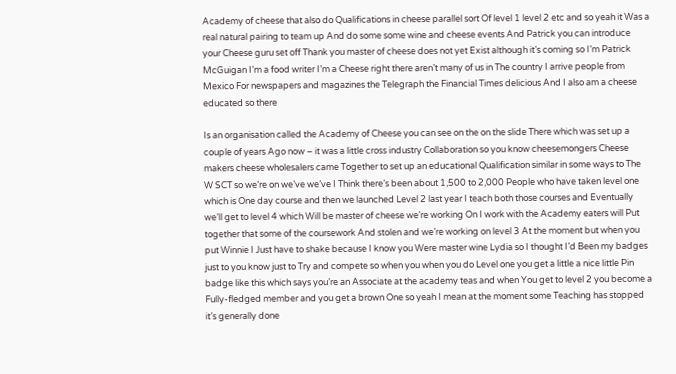Academy of cheese that also do Qualifications in cheese parallel sort Of level 1 level 2 etc and so yeah it Was a real natural pairing to team up And do some some wine and cheese events And Patrick you can introduce your Cheese guru set off Thank you master of cheese does not yet Exist although it’s coming so I’m Patrick McGuigan I’m a food writer I’m a Cheese right there aren’t many of us in The country I arrive people from Mexico For newspapers and magazines the Telegraph the Financial Times delicious And I also am a cheese educated so there

Is an organisation called the Academy of Cheese you can see on the on the slide There which was set up a couple of years Ago now – it was a little cross industry Collaboration so you know cheesemongers Cheese makers cheese wholesalers came Together to set up an educational Qualification similar in some ways to The W SCT so we’re on we’ve we’ve I Think there’s been about 1,500 to 2,000 People who have taken level one which is One day course and then we launched Level 2 last year I teach both those courses and Eventually we’ll get to level 4 which Will be master of cheese we’re working On I work with the Academy eaters will Put together that some of the coursework And stolen and we’re working on level 3 At the moment but when you put Winnie I Just have to shake because I know you Were master wine Lydia so I thought I’d Been my badges just to you know just to Try and compete so when you when you do Level one you get a little a nice little Pin badge like this which says you’re an Associate at the academy teas and when You get to level 2 you become a Fully-fledged member and you get a brown One so yeah I mean at the moment some Teaching has stopped it’s generally done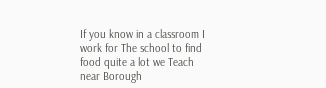If you know in a classroom I work for The school to find food quite a lot we Teach near Borough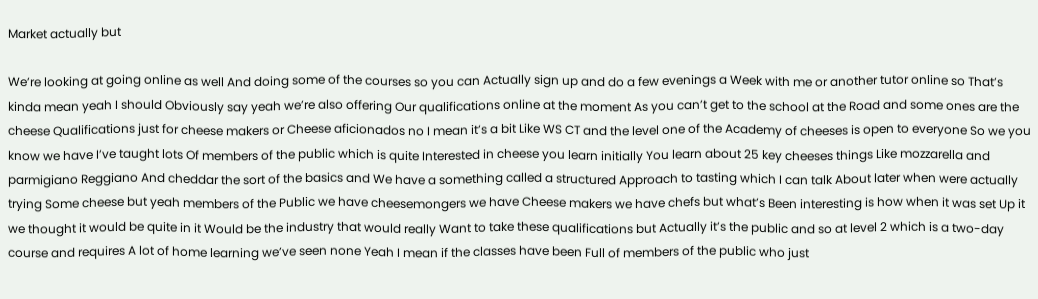Market actually but

We’re looking at going online as well And doing some of the courses so you can Actually sign up and do a few evenings a Week with me or another tutor online so That’s kinda mean yeah I should Obviously say yeah we’re also offering Our qualifications online at the moment As you can’t get to the school at the Road and some ones are the cheese Qualifications just for cheese makers or Cheese aficionados no I mean it’s a bit Like WS CT and the level one of the Academy of cheeses is open to everyone So we you know we have I’ve taught lots Of members of the public which is quite Interested in cheese you learn initially You learn about 25 key cheeses things Like mozzarella and parmigiano Reggiano And cheddar the sort of the basics and We have a something called a structured Approach to tasting which I can talk About later when were actually trying Some cheese but yeah members of the Public we have cheesemongers we have Cheese makers we have chefs but what’s Been interesting is how when it was set Up it we thought it would be quite in it Would be the industry that would really Want to take these qualifications but Actually it’s the public and so at level 2 which is a two-day course and requires A lot of home learning we’ve seen none Yeah I mean if the classes have been Full of members of the public who just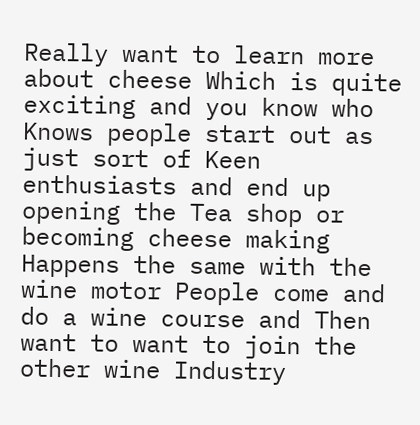Really want to learn more about cheese Which is quite exciting and you know who Knows people start out as just sort of Keen enthusiasts and end up opening the Tea shop or becoming cheese making Happens the same with the wine motor People come and do a wine course and Then want to want to join the other wine Industry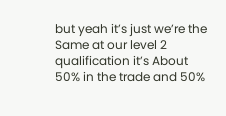but yeah it’s just we’re the Same at our level 2 qualification it’s About 50% in the trade and 50%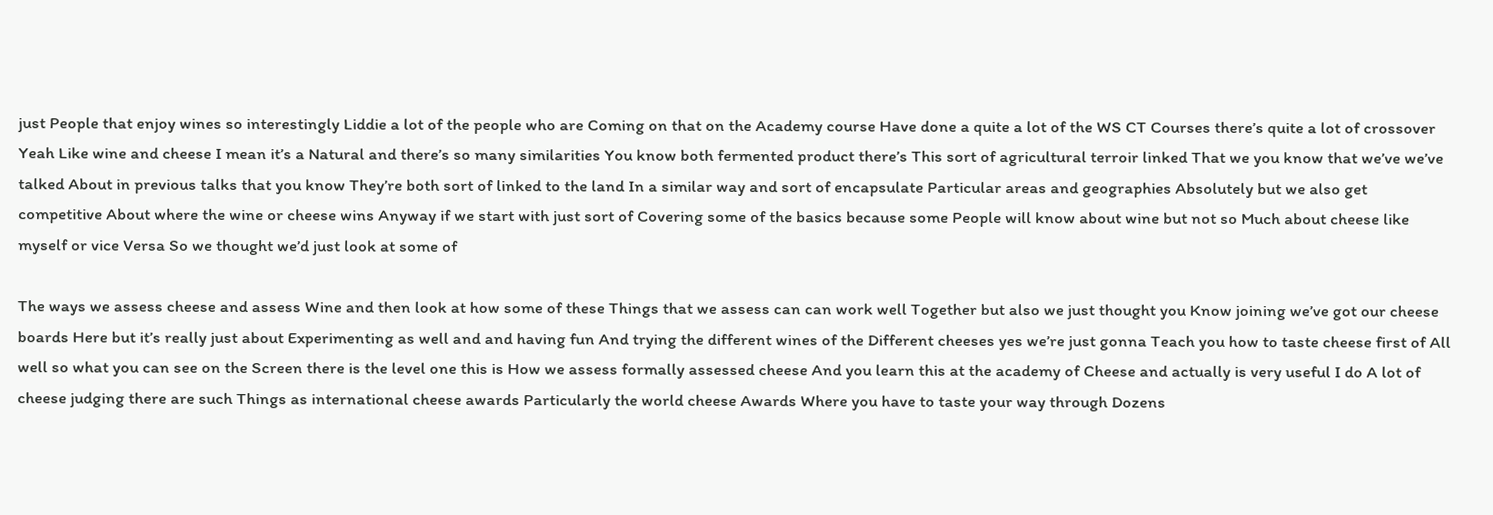just People that enjoy wines so interestingly Liddie a lot of the people who are Coming on that on the Academy course Have done a quite a lot of the WS CT Courses there’s quite a lot of crossover Yeah Like wine and cheese I mean it’s a Natural and there’s so many similarities You know both fermented product there’s This sort of agricultural terroir linked That we you know that we’ve we’ve talked About in previous talks that you know They’re both sort of linked to the land In a similar way and sort of encapsulate Particular areas and geographies Absolutely but we also get competitive About where the wine or cheese wins Anyway if we start with just sort of Covering some of the basics because some People will know about wine but not so Much about cheese like myself or vice Versa So we thought we’d just look at some of

The ways we assess cheese and assess Wine and then look at how some of these Things that we assess can can work well Together but also we just thought you Know joining we’ve got our cheese boards Here but it’s really just about Experimenting as well and and having fun And trying the different wines of the Different cheeses yes we’re just gonna Teach you how to taste cheese first of All well so what you can see on the Screen there is the level one this is How we assess formally assessed cheese And you learn this at the academy of Cheese and actually is very useful I do A lot of cheese judging there are such Things as international cheese awards Particularly the world cheese Awards Where you have to taste your way through Dozens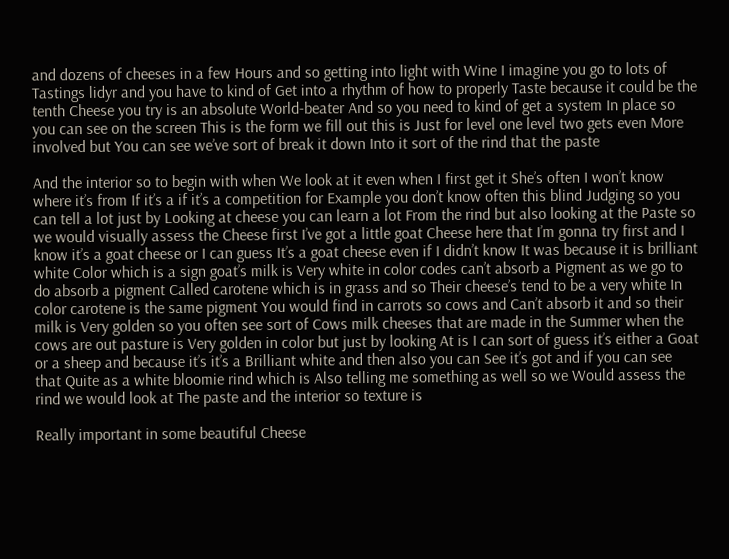and dozens of cheeses in a few Hours and so getting into light with Wine I imagine you go to lots of Tastings lidyr and you have to kind of Get into a rhythm of how to properly Taste because it could be the tenth Cheese you try is an absolute World-beater And so you need to kind of get a system In place so you can see on the screen This is the form we fill out this is Just for level one level two gets even More involved but You can see we’ve sort of break it down Into it sort of the rind that the paste

And the interior so to begin with when We look at it even when I first get it She’s often I won’t know where it’s from If it’s a if it’s a competition for Example you don’t know often this blind Judging so you can tell a lot just by Looking at cheese you can learn a lot From the rind but also looking at the Paste so we would visually assess the Cheese first I’ve got a little goat Cheese here that I’m gonna try first and I know it’s a goat cheese or I can guess It’s a goat cheese even if I didn’t know It was because it is brilliant white Color which is a sign goat’s milk is Very white in color codes can’t absorb a Pigment as we go to do absorb a pigment Called carotene which is in grass and so Their cheese’s tend to be a very white In color carotene is the same pigment You would find in carrots so cows and Can’t absorb it and so their milk is Very golden so you often see sort of Cows milk cheeses that are made in the Summer when the cows are out pasture is Very golden in color but just by looking At is I can sort of guess it’s either a Goat or a sheep and because it’s it’s a Brilliant white and then also you can See it’s got and if you can see that Quite as a white bloomie rind which is Also telling me something as well so we Would assess the rind we would look at The paste and the interior so texture is

Really important in some beautiful Cheese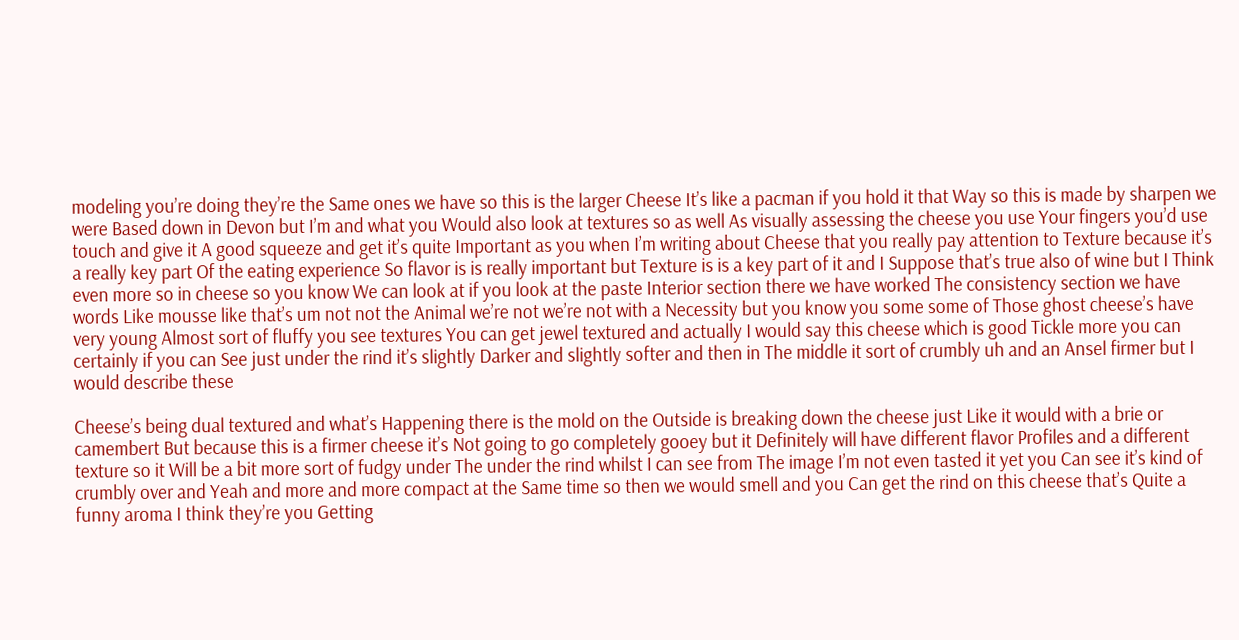modeling you’re doing they’re the Same ones we have so this is the larger Cheese It’s like a pacman if you hold it that Way so this is made by sharpen we were Based down in Devon but I’m and what you Would also look at textures so as well As visually assessing the cheese you use Your fingers you’d use touch and give it A good squeeze and get it’s quite Important as you when I’m writing about Cheese that you really pay attention to Texture because it’s a really key part Of the eating experience So flavor is is really important but Texture is is a key part of it and I Suppose that’s true also of wine but I Think even more so in cheese so you know We can look at if you look at the paste Interior section there we have worked The consistency section we have words Like mousse like that’s um not not the Animal we’re not we’re not with a Necessity but you know you some some of Those ghost cheese’s have very young Almost sort of fluffy you see textures You can get jewel textured and actually I would say this cheese which is good Tickle more you can certainly if you can See just under the rind it’s slightly Darker and slightly softer and then in The middle it sort of crumbly uh and an Ansel firmer but I would describe these

Cheese’s being dual textured and what’s Happening there is the mold on the Outside is breaking down the cheese just Like it would with a brie or camembert But because this is a firmer cheese it’s Not going to go completely gooey but it Definitely will have different flavor Profiles and a different texture so it Will be a bit more sort of fudgy under The under the rind whilst I can see from The image I’m not even tasted it yet you Can see it’s kind of crumbly over and Yeah and more and more compact at the Same time so then we would smell and you Can get the rind on this cheese that’s Quite a funny aroma I think they’re you Getting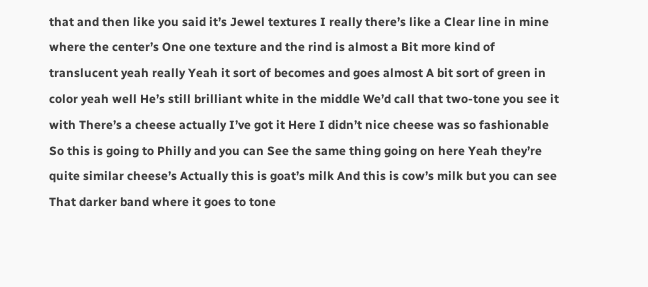that and then like you said it’s Jewel textures I really there’s like a Clear line in mine where the center’s One one texture and the rind is almost a Bit more kind of translucent yeah really Yeah it sort of becomes and goes almost A bit sort of green in color yeah well He’s still brilliant white in the middle We’d call that two-tone you see it with There’s a cheese actually I’ve got it Here I didn’t nice cheese was so fashionable So this is going to Philly and you can See the same thing going on here Yeah they’re quite similar cheese’s Actually this is goat’s milk And this is cow’s milk but you can see That darker band where it goes to tone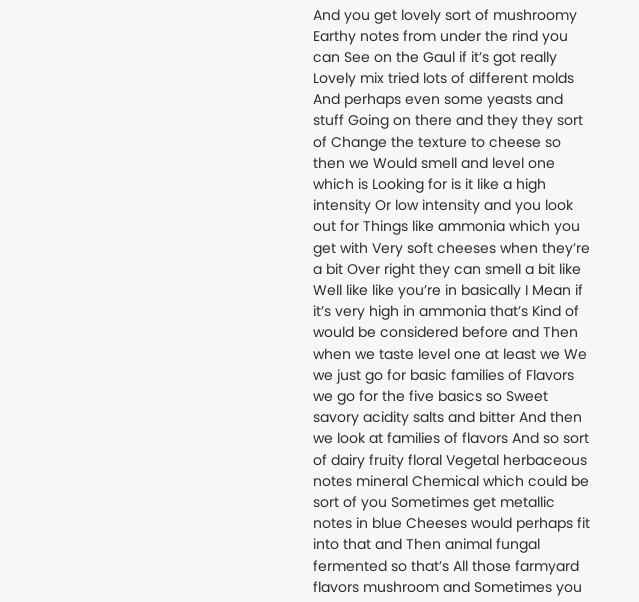And you get lovely sort of mushroomy Earthy notes from under the rind you can See on the Gaul if it’s got really Lovely mix tried lots of different molds And perhaps even some yeasts and stuff Going on there and they they sort of Change the texture to cheese so then we Would smell and level one which is Looking for is it like a high intensity Or low intensity and you look out for Things like ammonia which you get with Very soft cheeses when they’re a bit Over right they can smell a bit like Well like like you’re in basically I Mean if it’s very high in ammonia that’s Kind of would be considered before and Then when we taste level one at least we We we just go for basic families of Flavors we go for the five basics so Sweet savory acidity salts and bitter And then we look at families of flavors And so sort of dairy fruity floral Vegetal herbaceous notes mineral Chemical which could be sort of you Sometimes get metallic notes in blue Cheeses would perhaps fit into that and Then animal fungal fermented so that’s All those farmyard flavors mushroom and Sometimes you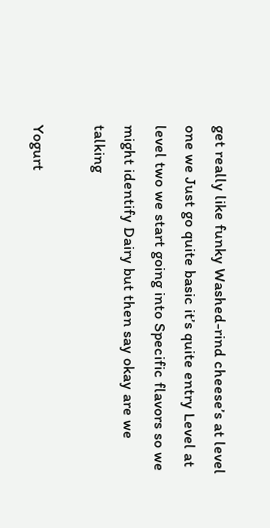get really like funky Washed-rind cheese’s at level one we Just go quite basic it’s quite entry Level at level two we start going into Specific flavors so we might identify Dairy but then say okay are we talking

Yogurt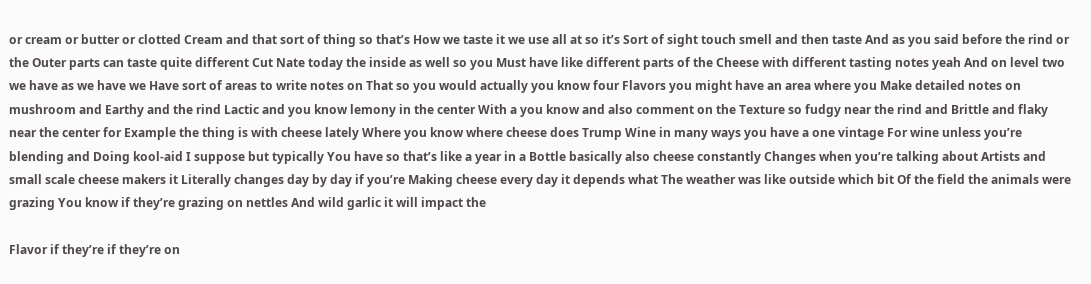or cream or butter or clotted Cream and that sort of thing so that’s How we taste it we use all at so it’s Sort of sight touch smell and then taste And as you said before the rind or the Outer parts can taste quite different Cut Nate today the inside as well so you Must have like different parts of the Cheese with different tasting notes yeah And on level two we have as we have we Have sort of areas to write notes on That so you would actually you know four Flavors you might have an area where you Make detailed notes on mushroom and Earthy and the rind Lactic and you know lemony in the center With a you know and also comment on the Texture so fudgy near the rind and Brittle and flaky near the center for Example the thing is with cheese lately Where you know where cheese does Trump Wine in many ways you have a one vintage For wine unless you’re blending and Doing kool-aid I suppose but typically You have so that’s like a year in a Bottle basically also cheese constantly Changes when you’re talking about Artists and small scale cheese makers it Literally changes day by day if you’re Making cheese every day it depends what The weather was like outside which bit Of the field the animals were grazing You know if they’re grazing on nettles And wild garlic it will impact the

Flavor if they’re if they’re on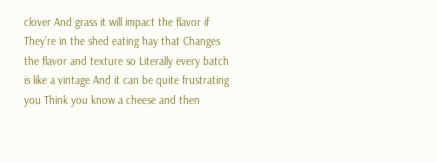clover And grass it will impact the flavor if They’re in the shed eating hay that Changes the flavor and texture so Literally every batch is like a vintage And it can be quite frustrating you Think you know a cheese and then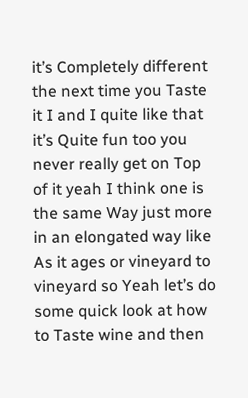it’s Completely different the next time you Taste it I and I quite like that it’s Quite fun too you never really get on Top of it yeah I think one is the same Way just more in an elongated way like As it ages or vineyard to vineyard so Yeah let’s do some quick look at how to Taste wine and then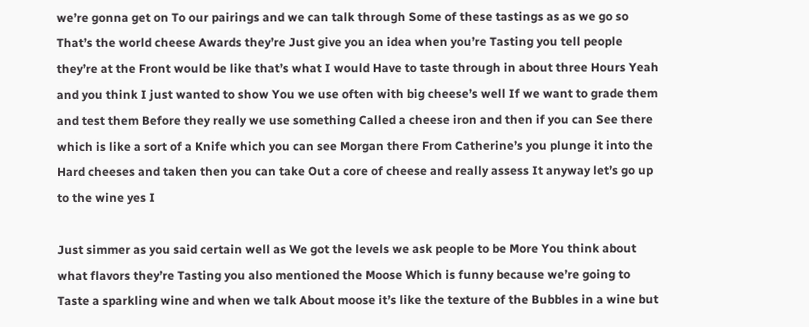we’re gonna get on To our pairings and we can talk through Some of these tastings as as we go so That’s the world cheese Awards they’re Just give you an idea when you’re Tasting you tell people they’re at the Front would be like that’s what I would Have to taste through in about three Hours Yeah and you think I just wanted to show You we use often with big cheese’s well If we want to grade them and test them Before they really we use something Called a cheese iron and then if you can See there which is like a sort of a Knife which you can see Morgan there From Catherine’s you plunge it into the Hard cheeses and taken then you can take Out a core of cheese and really assess It anyway let’s go up to the wine yes I

Just simmer as you said certain well as We got the levels we ask people to be More You think about what flavors they’re Tasting you also mentioned the Moose Which is funny because we’re going to Taste a sparkling wine and when we talk About moose it’s like the texture of the Bubbles in a wine but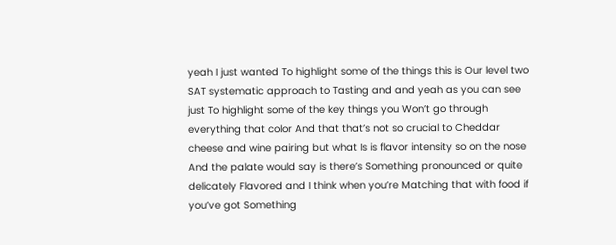yeah I just wanted To highlight some of the things this is Our level two SAT systematic approach to Tasting and and yeah as you can see just To highlight some of the key things you Won’t go through everything that color And that that’s not so crucial to Cheddar cheese and wine pairing but what Is is flavor intensity so on the nose And the palate would say is there’s Something pronounced or quite delicately Flavored and I think when you’re Matching that with food if you’ve got Something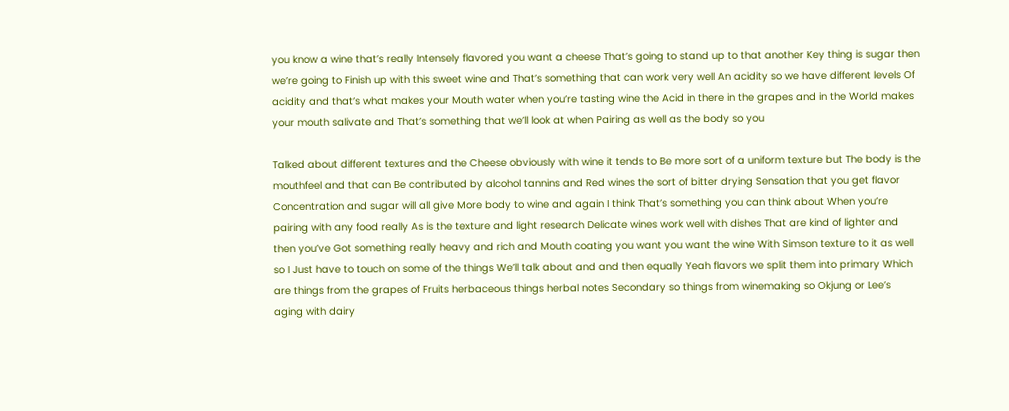you know a wine that’s really Intensely flavored you want a cheese That’s going to stand up to that another Key thing is sugar then we’re going to Finish up with this sweet wine and That’s something that can work very well An acidity so we have different levels Of acidity and that’s what makes your Mouth water when you’re tasting wine the Acid in there in the grapes and in the World makes your mouth salivate and That’s something that we’ll look at when Pairing as well as the body so you

Talked about different textures and the Cheese obviously with wine it tends to Be more sort of a uniform texture but The body is the mouthfeel and that can Be contributed by alcohol tannins and Red wines the sort of bitter drying Sensation that you get flavor Concentration and sugar will all give More body to wine and again I think That’s something you can think about When you’re pairing with any food really As is the texture and light research Delicate wines work well with dishes That are kind of lighter and then you’ve Got something really heavy and rich and Mouth coating you want you want the wine With Simson texture to it as well so I Just have to touch on some of the things We’ll talk about and and then equally Yeah flavors we split them into primary Which are things from the grapes of Fruits herbaceous things herbal notes Secondary so things from winemaking so Okjung or Lee’s aging with dairy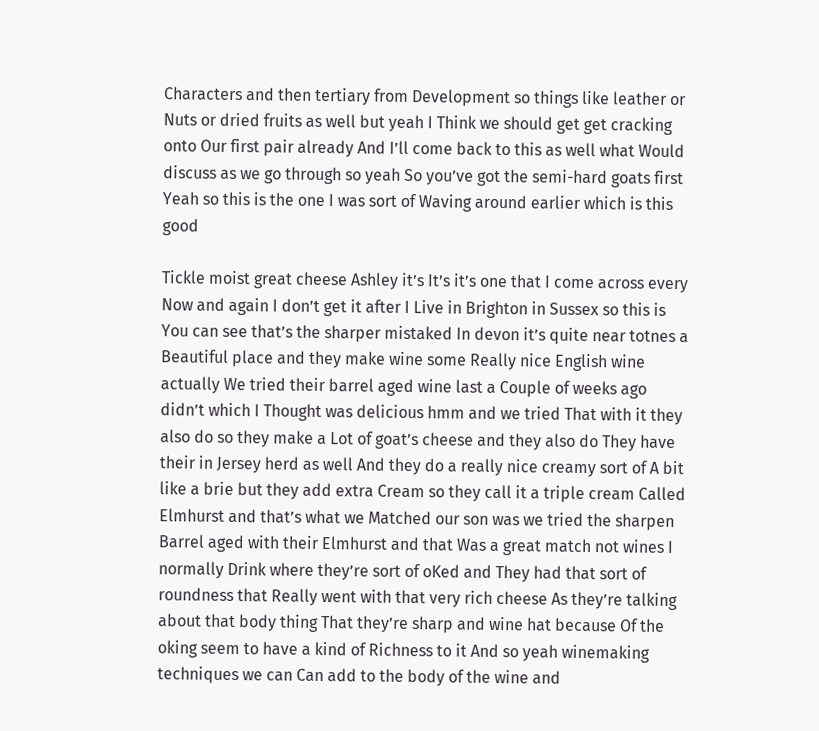Characters and then tertiary from Development so things like leather or Nuts or dried fruits as well but yeah I Think we should get get cracking onto Our first pair already And I’ll come back to this as well what Would discuss as we go through so yeah So you’ve got the semi-hard goats first Yeah so this is the one I was sort of Waving around earlier which is this good

Tickle moist great cheese Ashley it’s It’s it’s one that I come across every Now and again I don’t get it after I Live in Brighton in Sussex so this is You can see that’s the sharper mistaked In devon it’s quite near totnes a Beautiful place and they make wine some Really nice English wine actually We tried their barrel aged wine last a Couple of weeks ago didn’t which I Thought was delicious hmm and we tried That with it they also do so they make a Lot of goat’s cheese and they also do They have their in Jersey herd as well And they do a really nice creamy sort of A bit like a brie but they add extra Cream so they call it a triple cream Called Elmhurst and that’s what we Matched our son was we tried the sharpen Barrel aged with their Elmhurst and that Was a great match not wines I normally Drink where they’re sort of oKed and They had that sort of roundness that Really went with that very rich cheese As they’re talking about that body thing That they’re sharp and wine hat because Of the oking seem to have a kind of Richness to it And so yeah winemaking techniques we can Can add to the body of the wine and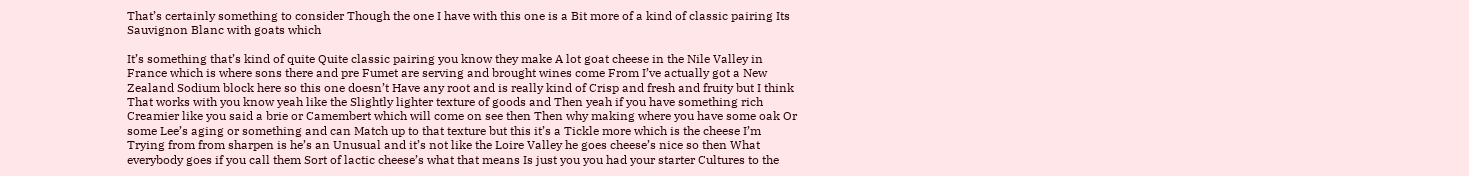That’s certainly something to consider Though the one I have with this one is a Bit more of a kind of classic pairing Its Sauvignon Blanc with goats which

It’s something that’s kind of quite Quite classic pairing you know they make A lot goat cheese in the Nile Valley in France which is where sons there and pre Fumet are serving and brought wines come From I’ve actually got a New Zealand Sodium block here so this one doesn’t Have any root and is really kind of Crisp and fresh and fruity but I think That works with you know yeah like the Slightly lighter texture of goods and Then yeah if you have something rich Creamier like you said a brie or Camembert which will come on see then Then why making where you have some oak Or some Lee’s aging or something and can Match up to that texture but this it’s a Tickle more which is the cheese I’m Trying from from sharpen is he’s an Unusual and it’s not like the Loire Valley he goes cheese’s nice so then What everybody goes if you call them Sort of lactic cheese’s what that means Is just you you had your starter Cultures to the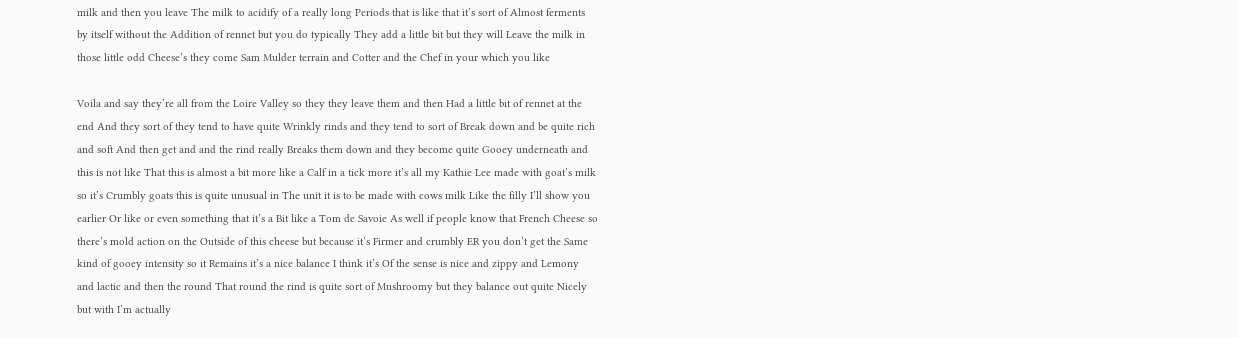milk and then you leave The milk to acidify of a really long Periods that is like that it’s sort of Almost ferments by itself without the Addition of rennet but you do typically They add a little bit but they will Leave the milk in those little odd Cheese’s they come Sam Mulder terrain and Cotter and the Chef in your which you like

Voila and say they’re all from the Loire Valley so they they leave them and then Had a little bit of rennet at the end And they sort of they tend to have quite Wrinkly rinds and they tend to sort of Break down and be quite rich and soft And then get and and the rind really Breaks them down and they become quite Gooey underneath and this is not like That this is almost a bit more like a Calf in a tick more it’s all my Kathie Lee made with goat’s milk so it’s Crumbly goats this is quite unusual in The unit it is to be made with cows milk Like the filly I’ll show you earlier Or like or even something that it’s a Bit like a Tom de Savoie As well if people know that French Cheese so there’s mold action on the Outside of this cheese but because it’s Firmer and crumbly ER you don’t get the Same kind of gooey intensity so it Remains it’s a nice balance I think it’s Of the sense is nice and zippy and Lemony and lactic and then the round That round the rind is quite sort of Mushroomy but they balance out quite Nicely but with I’m actually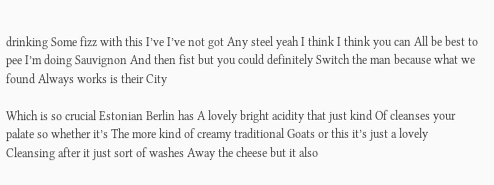drinking Some fizz with this I’ve I’ve not got Any steel yeah I think I think you can All be best to pee I’m doing Sauvignon And then fist but you could definitely Switch the man because what we found Always works is their City

Which is so crucial Estonian Berlin has A lovely bright acidity that just kind Of cleanses your palate so whether it’s The more kind of creamy traditional Goats or this it’s just a lovely Cleansing after it just sort of washes Away the cheese but it also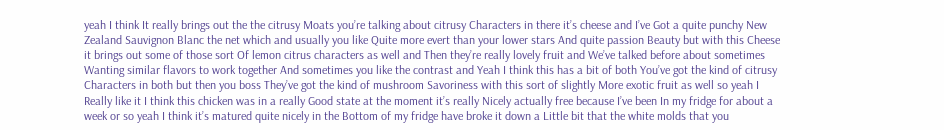yeah I think It really brings out the the citrusy Moats you’re talking about citrusy Characters in there it’s cheese and I’ve Got a quite punchy New Zealand Sauvignon Blanc the net which and usually you like Quite more evert than your lower stars And quite passion Beauty but with this Cheese it brings out some of those sort Of lemon citrus characters as well and Then they’re really lovely fruit and We’ve talked before about sometimes Wanting similar flavors to work together And sometimes you like the contrast and Yeah I think this has a bit of both You’ve got the kind of citrusy Characters in both but then you boss They’ve got the kind of mushroom Savoriness with this sort of slightly More exotic fruit as well so yeah I Really like it I think this chicken was in a really Good state at the moment it’s really Nicely actually free because I’ve been In my fridge for about a week or so yeah I think it’s matured quite nicely in the Bottom of my fridge have broke it down a Little bit that the white molds that you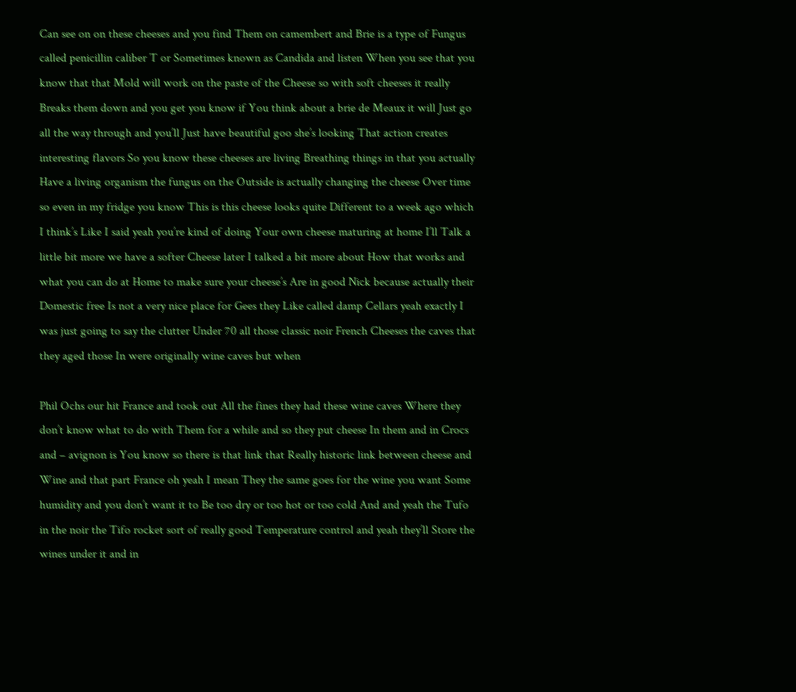Can see on on these cheeses and you find Them on camembert and Brie is a type of Fungus called penicillin caliber T or Sometimes known as Candida and listen When you see that you know that that Mold will work on the paste of the Cheese so with soft cheeses it really Breaks them down and you get you know if You think about a brie de Meaux it will Just go all the way through and you’ll Just have beautiful goo she’s looking That action creates interesting flavors So you know these cheeses are living Breathing things in that you actually Have a living organism the fungus on the Outside is actually changing the cheese Over time so even in my fridge you know This is this cheese looks quite Different to a week ago which I think’s Like I said yeah you’re kind of doing Your own cheese maturing at home I’ll Talk a little bit more we have a softer Cheese later I talked a bit more about How that works and what you can do at Home to make sure your cheese’s Are in good Nick because actually their Domestic free Is not a very nice place for Gees they Like called damp Cellars yeah exactly I was just going to say the clutter Under 70 all those classic noir French Cheeses the caves that they aged those In were originally wine caves but when

Phil Ochs our hit France and took out All the fines they had these wine caves Where they don’t know what to do with Them for a while and so they put cheese In them and in Crocs and – avignon is You know so there is that link that Really historic link between cheese and Wine and that part France oh yeah I mean They the same goes for the wine you want Some humidity and you don’t want it to Be too dry or too hot or too cold And and yeah the Tufo in the noir the Tifo rocket sort of really good Temperature control and yeah they’ll Store the wines under it and in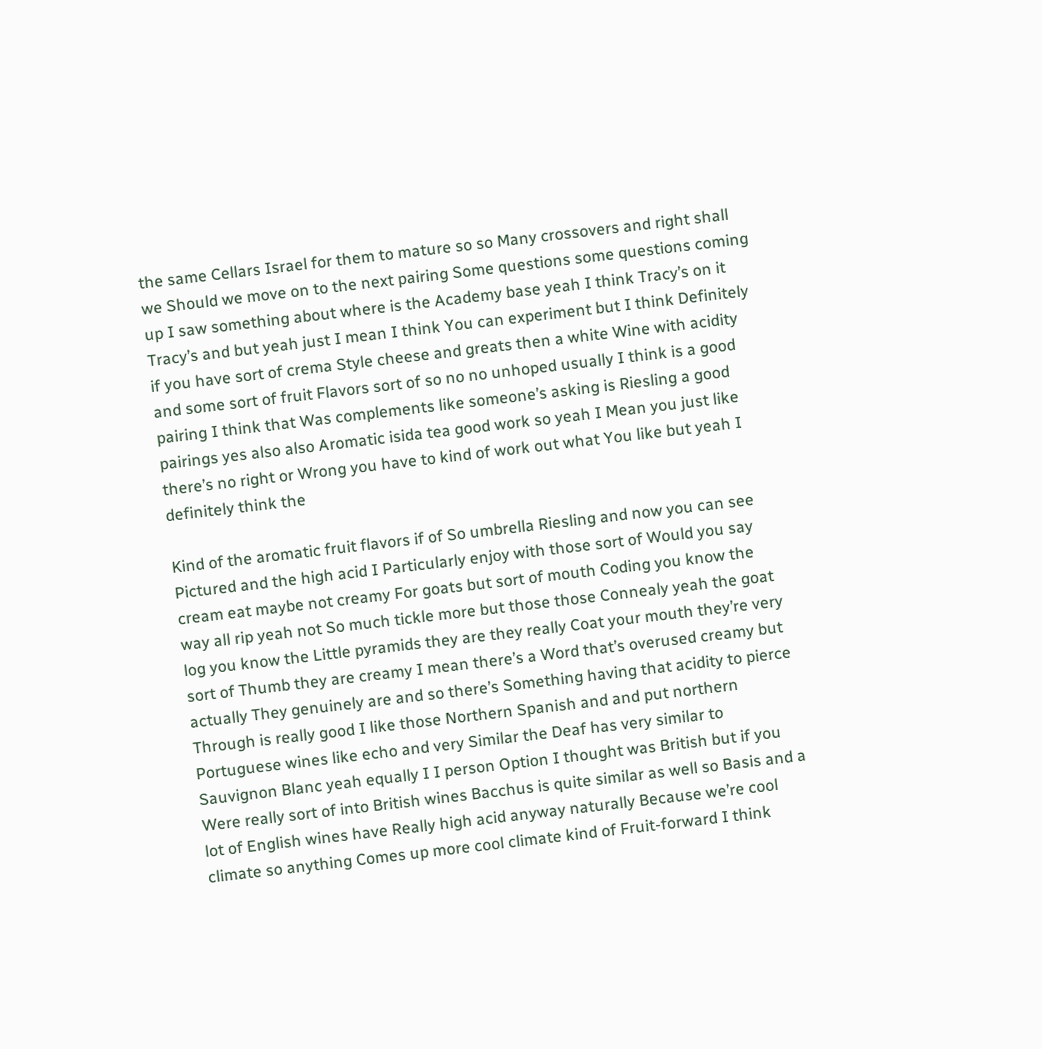the same Cellars Israel for them to mature so so Many crossovers and right shall we Should we move on to the next pairing Some questions some questions coming up I saw something about where is the Academy base yeah I think Tracy’s on it Tracy’s and but yeah just I mean I think You can experiment but I think Definitely if you have sort of crema Style cheese and greats then a white Wine with acidity and some sort of fruit Flavors sort of so no no unhoped usually I think is a good pairing I think that Was complements like someone’s asking is Riesling a good pairings yes also also Aromatic isida tea good work so yeah I Mean you just like there’s no right or Wrong you have to kind of work out what You like but yeah I definitely think the

Kind of the aromatic fruit flavors if of So umbrella Riesling and now you can see Pictured and the high acid I Particularly enjoy with those sort of Would you say cream eat maybe not creamy For goats but sort of mouth Coding you know the way all rip yeah not So much tickle more but those those Connealy yeah the goat log you know the Little pyramids they are they really Coat your mouth they’re very sort of Thumb they are creamy I mean there’s a Word that’s overused creamy but actually They genuinely are and so there’s Something having that acidity to pierce Through is really good I like those Northern Spanish and and put northern Portuguese wines like echo and very Similar the Deaf has very similar to Sauvignon Blanc yeah equally I I person Option I thought was British but if you Were really sort of into British wines Bacchus is quite similar as well so Basis and a lot of English wines have Really high acid anyway naturally Because we’re cool climate so anything Comes up more cool climate kind of Fruit-forward I think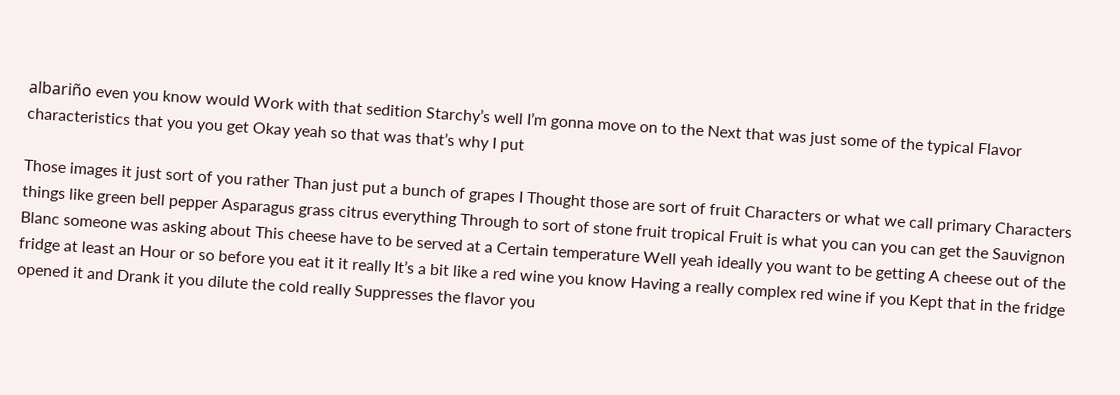albariño even you know would Work with that sedition Starchy’s well I’m gonna move on to the Next that was just some of the typical Flavor characteristics that you you get Okay yeah so that was that’s why I put

Those images it just sort of you rather Than just put a bunch of grapes I Thought those are sort of fruit Characters or what we call primary Characters things like green bell pepper Asparagus grass citrus everything Through to sort of stone fruit tropical Fruit is what you can you can get the Sauvignon Blanc someone was asking about This cheese have to be served at a Certain temperature Well yeah ideally you want to be getting A cheese out of the fridge at least an Hour or so before you eat it it really It’s a bit like a red wine you know Having a really complex red wine if you Kept that in the fridge opened it and Drank it you dilute the cold really Suppresses the flavor you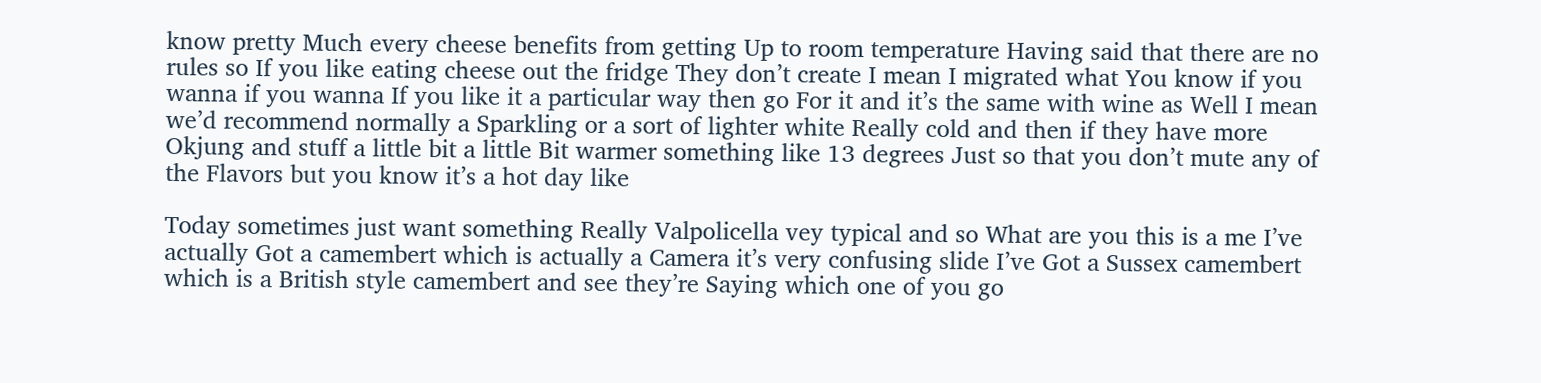know pretty Much every cheese benefits from getting Up to room temperature Having said that there are no rules so If you like eating cheese out the fridge They don’t create I mean I migrated what You know if you wanna if you wanna If you like it a particular way then go For it and it’s the same with wine as Well I mean we’d recommend normally a Sparkling or a sort of lighter white Really cold and then if they have more Okjung and stuff a little bit a little Bit warmer something like 13 degrees Just so that you don’t mute any of the Flavors but you know it’s a hot day like

Today sometimes just want something Really Valpolicella vey typical and so What are you this is a me I’ve actually Got a camembert which is actually a Camera it’s very confusing slide I’ve Got a Sussex camembert which is a British style camembert and see they’re Saying which one of you go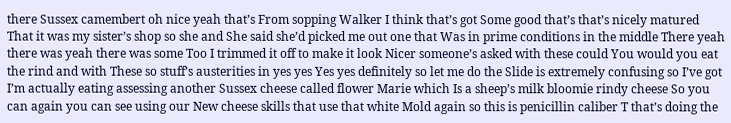there Sussex camembert oh nice yeah that’s From sopping Walker I think that’s got Some good that’s that’s nicely matured That it was my sister’s shop so she and She said she’d picked me out one that Was in prime conditions in the middle There yeah there was yeah there was some Too I trimmed it off to make it look Nicer someone’s asked with these could You would you eat the rind and with These so stuff’s austerities in yes yes Yes yes definitely so let me do the Slide is extremely confusing so I’ve got I’m actually eating assessing another Sussex cheese called flower Marie which Is a sheep’s milk bloomie rindy cheese So you can again you can see using our New cheese skills that use that white Mold again so this is penicillin caliber T that’s doing the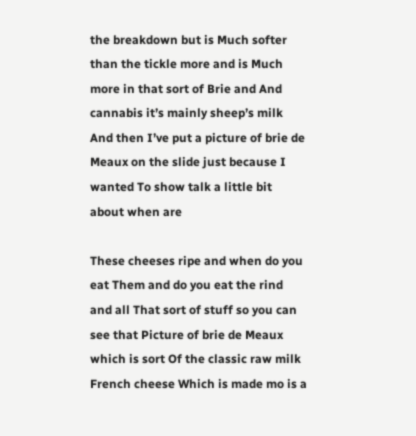the breakdown but is Much softer than the tickle more and is Much more in that sort of Brie and And cannabis it’s mainly sheep’s milk And then I’ve put a picture of brie de Meaux on the slide just because I wanted To show talk a little bit about when are

These cheeses ripe and when do you eat Them and do you eat the rind and all That sort of stuff so you can see that Picture of brie de Meaux which is sort Of the classic raw milk French cheese Which is made mo is a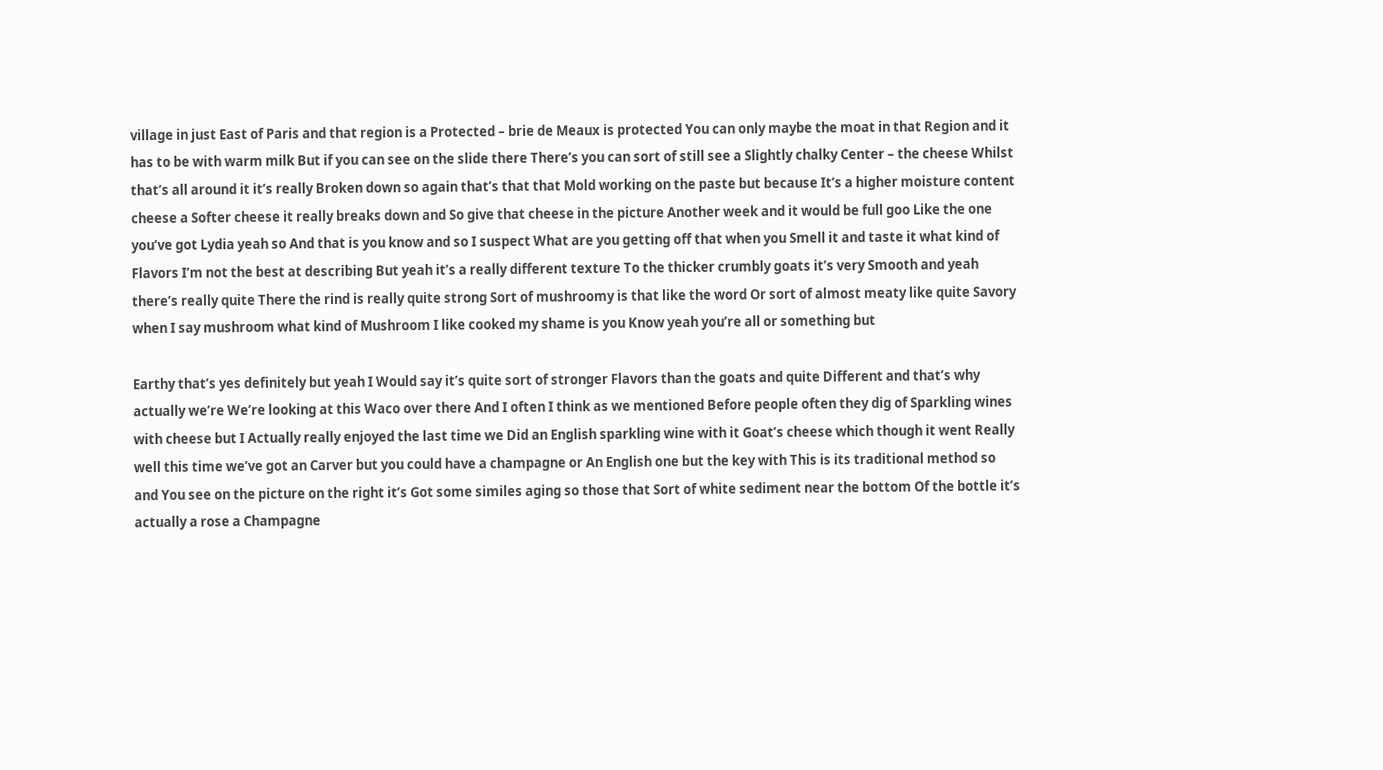village in just East of Paris and that region is a Protected – brie de Meaux is protected You can only maybe the moat in that Region and it has to be with warm milk But if you can see on the slide there There’s you can sort of still see a Slightly chalky Center – the cheese Whilst that’s all around it it’s really Broken down so again that’s that that Mold working on the paste but because It’s a higher moisture content cheese a Softer cheese it really breaks down and So give that cheese in the picture Another week and it would be full goo Like the one you’ve got Lydia yeah so And that is you know and so I suspect What are you getting off that when you Smell it and taste it what kind of Flavors I’m not the best at describing But yeah it’s a really different texture To the thicker crumbly goats it’s very Smooth and yeah there’s really quite There the rind is really quite strong Sort of mushroomy is that like the word Or sort of almost meaty like quite Savory when I say mushroom what kind of Mushroom I like cooked my shame is you Know yeah you’re all or something but

Earthy that’s yes definitely but yeah I Would say it’s quite sort of stronger Flavors than the goats and quite Different and that’s why actually we’re We’re looking at this Waco over there And I often I think as we mentioned Before people often they dig of Sparkling wines with cheese but I Actually really enjoyed the last time we Did an English sparkling wine with it Goat’s cheese which though it went Really well this time we’ve got an Carver but you could have a champagne or An English one but the key with This is its traditional method so and You see on the picture on the right it’s Got some similes aging so those that Sort of white sediment near the bottom Of the bottle it’s actually a rose a Champagne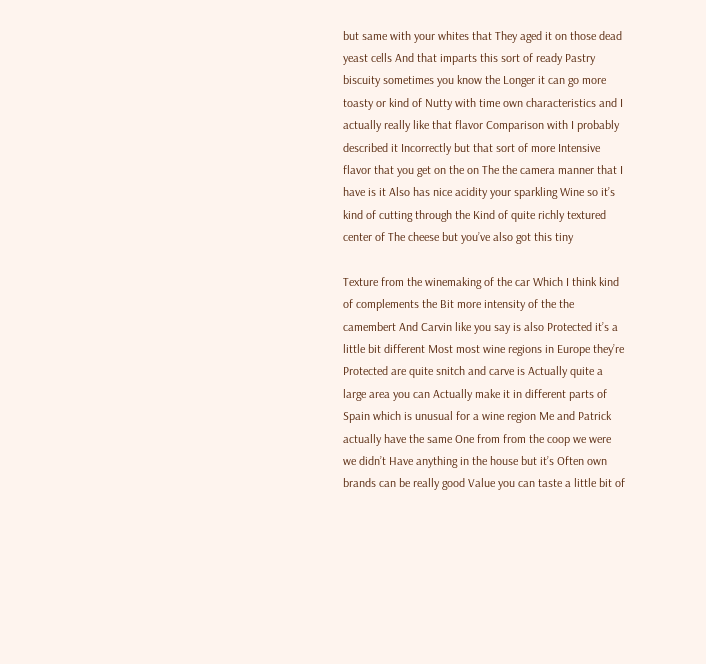but same with your whites that They aged it on those dead yeast cells And that imparts this sort of ready Pastry biscuity sometimes you know the Longer it can go more toasty or kind of Nutty with time own characteristics and I actually really like that flavor Comparison with I probably described it Incorrectly but that sort of more Intensive flavor that you get on the on The the camera manner that I have is it Also has nice acidity your sparkling Wine so it’s kind of cutting through the Kind of quite richly textured center of The cheese but you’ve also got this tiny

Texture from the winemaking of the car Which I think kind of complements the Bit more intensity of the the camembert And Carvin like you say is also Protected it’s a little bit different Most most wine regions in Europe they’re Protected are quite snitch and carve is Actually quite a large area you can Actually make it in different parts of Spain which is unusual for a wine region Me and Patrick actually have the same One from from the coop we were we didn’t Have anything in the house but it’s Often own brands can be really good Value you can taste a little bit of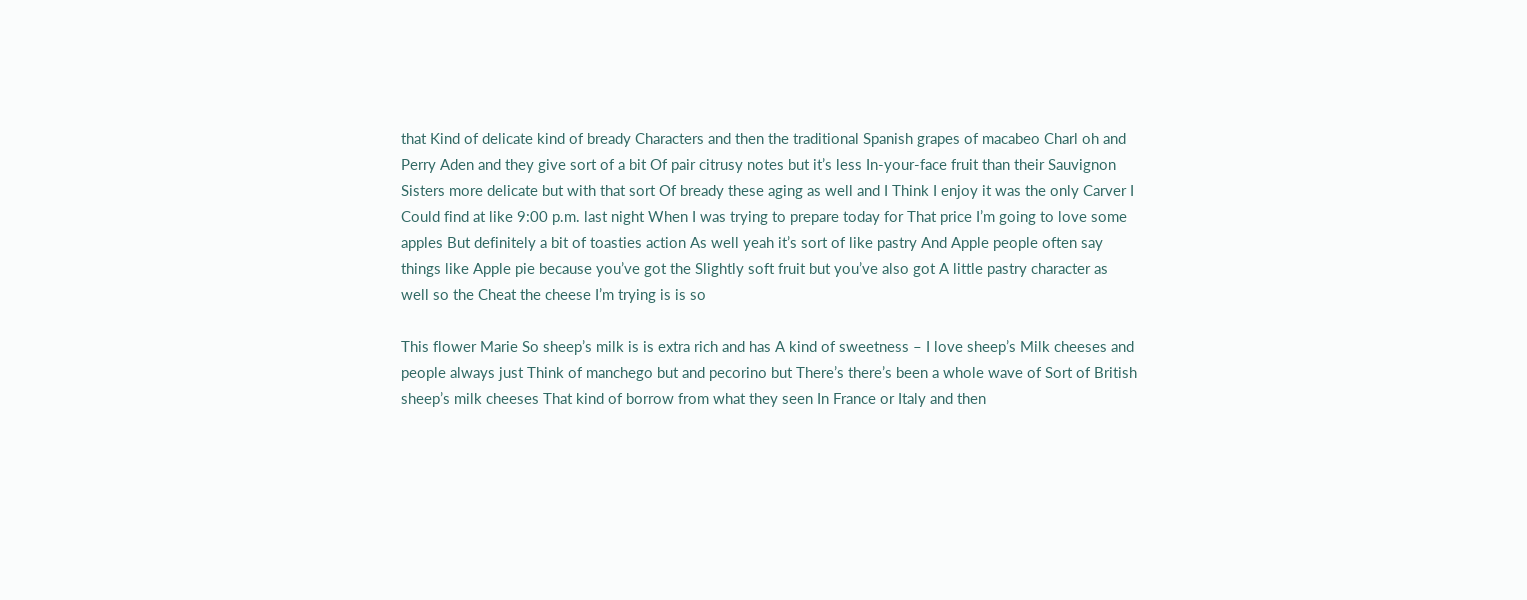that Kind of delicate kind of bready Characters and then the traditional Spanish grapes of macabeo Charl oh and Perry Aden and they give sort of a bit Of pair citrusy notes but it’s less In-your-face fruit than their Sauvignon Sisters more delicate but with that sort Of bready these aging as well and I Think I enjoy it was the only Carver I Could find at like 9:00 p.m. last night When I was trying to prepare today for That price I’m going to love some apples But definitely a bit of toasties action As well yeah it’s sort of like pastry And Apple people often say things like Apple pie because you’ve got the Slightly soft fruit but you’ve also got A little pastry character as well so the Cheat the cheese I’m trying is is so

This flower Marie So sheep’s milk is is extra rich and has A kind of sweetness – I love sheep’s Milk cheeses and people always just Think of manchego but and pecorino but There’s there’s been a whole wave of Sort of British sheep’s milk cheeses That kind of borrow from what they seen In France or Italy and then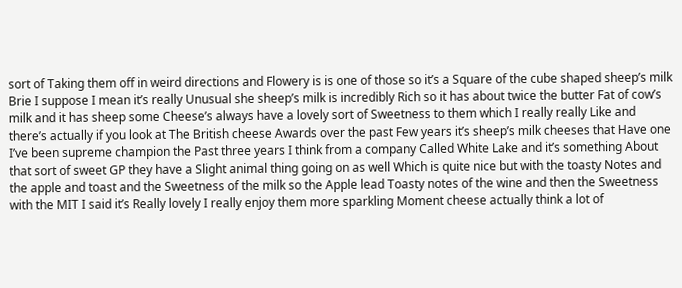sort of Taking them off in weird directions and Flowery is is one of those so it’s a Square of the cube shaped sheep’s milk Brie I suppose I mean it’s really Unusual she sheep’s milk is incredibly Rich so it has about twice the butter Fat of cow’s milk and it has sheep some Cheese’s always have a lovely sort of Sweetness to them which I really really Like and there’s actually if you look at The British cheese Awards over the past Few years it’s sheep’s milk cheeses that Have one I’ve been supreme champion the Past three years I think from a company Called White Lake and it’s something About that sort of sweet GP they have a Slight animal thing going on as well Which is quite nice but with the toasty Notes and the apple and toast and the Sweetness of the milk so the Apple lead Toasty notes of the wine and then the Sweetness with the MIT I said it’s Really lovely I really enjoy them more sparkling Moment cheese actually think a lot of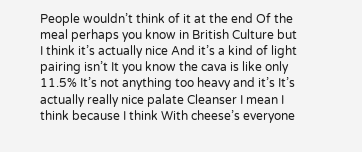People wouldn’t think of it at the end Of the meal perhaps you know in British Culture but I think it’s actually nice And it’s a kind of light pairing isn’t It you know the cava is like only 11.5% It’s not anything too heavy and it’s It’s actually really nice palate Cleanser I mean I think because I think With cheese’s everyone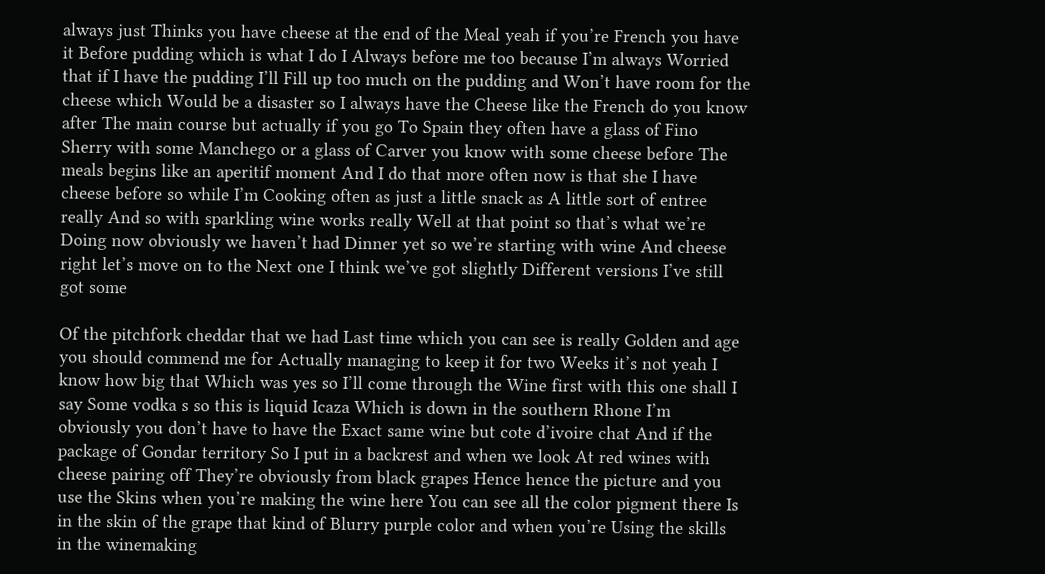always just Thinks you have cheese at the end of the Meal yeah if you’re French you have it Before pudding which is what I do I Always before me too because I’m always Worried that if I have the pudding I’ll Fill up too much on the pudding and Won’t have room for the cheese which Would be a disaster so I always have the Cheese like the French do you know after The main course but actually if you go To Spain they often have a glass of Fino Sherry with some Manchego or a glass of Carver you know with some cheese before The meals begins like an aperitif moment And I do that more often now is that she I have cheese before so while I’m Cooking often as just a little snack as A little sort of entree really And so with sparkling wine works really Well at that point so that’s what we’re Doing now obviously we haven’t had Dinner yet so we’re starting with wine And cheese right let’s move on to the Next one I think we’ve got slightly Different versions I’ve still got some

Of the pitchfork cheddar that we had Last time which you can see is really Golden and age you should commend me for Actually managing to keep it for two Weeks it’s not yeah I know how big that Which was yes so I’ll come through the Wine first with this one shall I say Some vodka s so this is liquid Icaza Which is down in the southern Rhone I’m obviously you don’t have to have the Exact same wine but cote d’ivoire chat And if the package of Gondar territory So I put in a backrest and when we look At red wines with cheese pairing off They’re obviously from black grapes Hence hence the picture and you use the Skins when you’re making the wine here You can see all the color pigment there Is in the skin of the grape that kind of Blurry purple color and when you’re Using the skills in the winemaking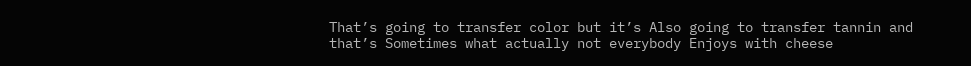That’s going to transfer color but it’s Also going to transfer tannin and that’s Sometimes what actually not everybody Enjoys with cheese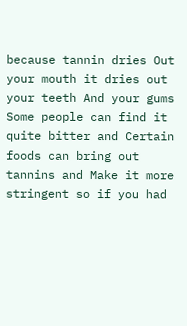because tannin dries Out your mouth it dries out your teeth And your gums Some people can find it quite bitter and Certain foods can bring out tannins and Make it more stringent so if you had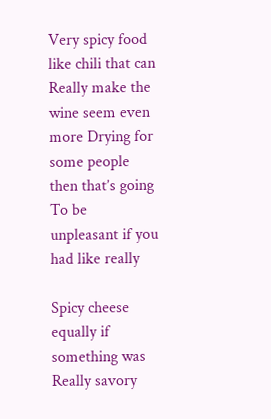Very spicy food like chili that can Really make the wine seem even more Drying for some people then that’s going To be unpleasant if you had like really

Spicy cheese equally if something was Really savory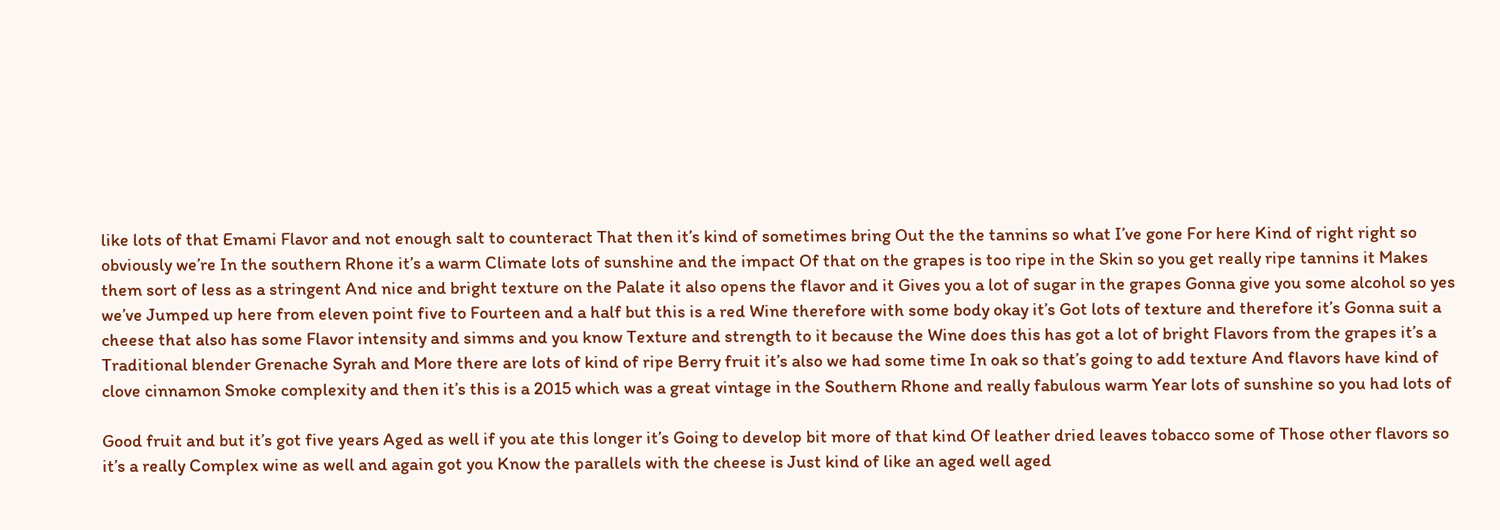like lots of that Emami Flavor and not enough salt to counteract That then it’s kind of sometimes bring Out the the tannins so what I’ve gone For here Kind of right right so obviously we’re In the southern Rhone it’s a warm Climate lots of sunshine and the impact Of that on the grapes is too ripe in the Skin so you get really ripe tannins it Makes them sort of less as a stringent And nice and bright texture on the Palate it also opens the flavor and it Gives you a lot of sugar in the grapes Gonna give you some alcohol so yes we’ve Jumped up here from eleven point five to Fourteen and a half but this is a red Wine therefore with some body okay it’s Got lots of texture and therefore it’s Gonna suit a cheese that also has some Flavor intensity and simms and you know Texture and strength to it because the Wine does this has got a lot of bright Flavors from the grapes it’s a Traditional blender Grenache Syrah and More there are lots of kind of ripe Berry fruit it’s also we had some time In oak so that’s going to add texture And flavors have kind of clove cinnamon Smoke complexity and then it’s this is a 2015 which was a great vintage in the Southern Rhone and really fabulous warm Year lots of sunshine so you had lots of

Good fruit and but it’s got five years Aged as well if you ate this longer it’s Going to develop bit more of that kind Of leather dried leaves tobacco some of Those other flavors so it’s a really Complex wine as well and again got you Know the parallels with the cheese is Just kind of like an aged well aged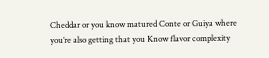Cheddar or you know matured Conte or Guiya where you’re also getting that you Know flavor complexity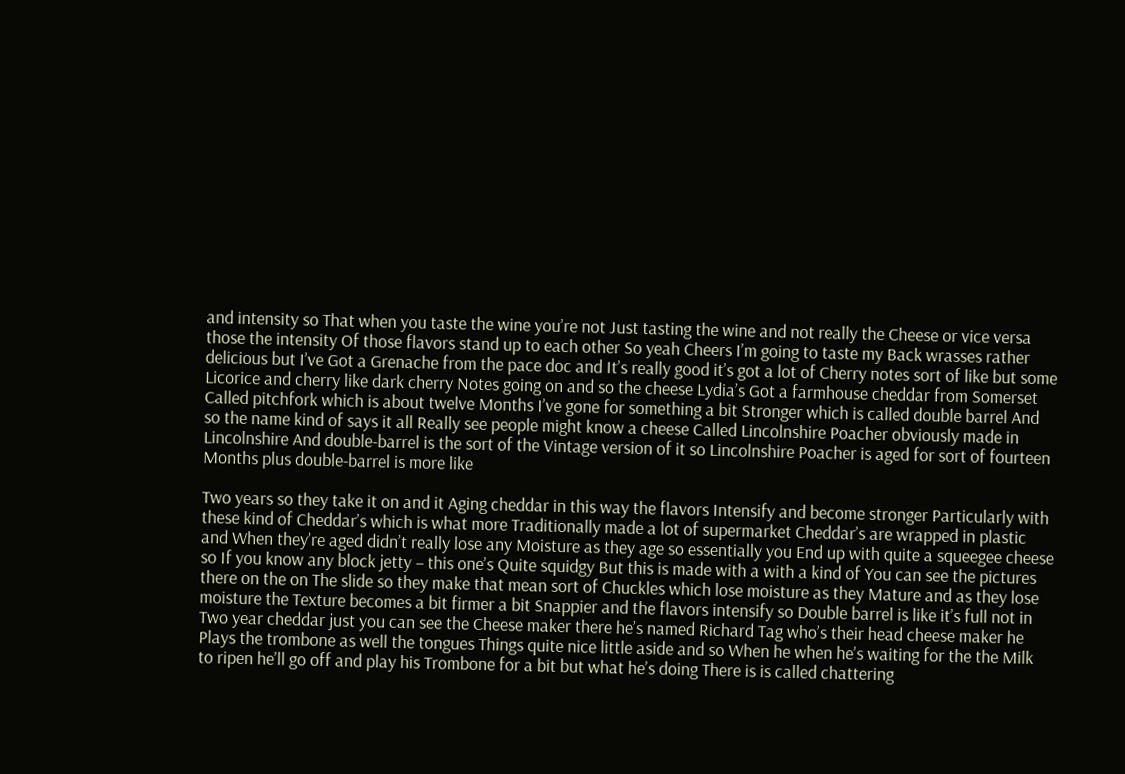and intensity so That when you taste the wine you’re not Just tasting the wine and not really the Cheese or vice versa those the intensity Of those flavors stand up to each other So yeah Cheers I’m going to taste my Back wrasses rather delicious but I’ve Got a Grenache from the pace doc and It’s really good it’s got a lot of Cherry notes sort of like but some Licorice and cherry like dark cherry Notes going on and so the cheese Lydia’s Got a farmhouse cheddar from Somerset Called pitchfork which is about twelve Months I’ve gone for something a bit Stronger which is called double barrel And so the name kind of says it all Really see people might know a cheese Called Lincolnshire Poacher obviously made in Lincolnshire And double-barrel is the sort of the Vintage version of it so Lincolnshire Poacher is aged for sort of fourteen Months plus double-barrel is more like

Two years so they take it on and it Aging cheddar in this way the flavors Intensify and become stronger Particularly with these kind of Cheddar’s which is what more Traditionally made a lot of supermarket Cheddar’s are wrapped in plastic and When they’re aged didn’t really lose any Moisture as they age so essentially you End up with quite a squeegee cheese so If you know any block jetty – this one’s Quite squidgy But this is made with a with a kind of You can see the pictures there on the on The slide so they make that mean sort of Chuckles which lose moisture as they Mature and as they lose moisture the Texture becomes a bit firmer a bit Snappier and the flavors intensify so Double barrel is like it’s full not in Two year cheddar just you can see the Cheese maker there he’s named Richard Tag who’s their head cheese maker he Plays the trombone as well the tongues Things quite nice little aside and so When he when he’s waiting for the the Milk to ripen he’ll go off and play his Trombone for a bit but what he’s doing There is is called chattering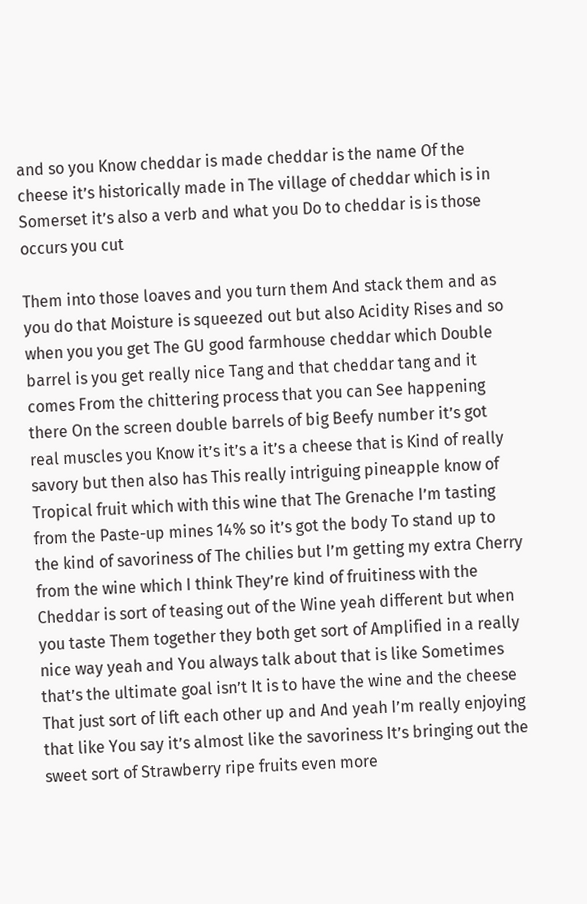and so you Know cheddar is made cheddar is the name Of the cheese it’s historically made in The village of cheddar which is in Somerset it’s also a verb and what you Do to cheddar is is those occurs you cut

Them into those loaves and you turn them And stack them and as you do that Moisture is squeezed out but also Acidity Rises and so when you you get The GU good farmhouse cheddar which Double barrel is you get really nice Tang and that cheddar tang and it comes From the chittering process that you can See happening there On the screen double barrels of big Beefy number it’s got real muscles you Know it’s it’s a it’s a cheese that is Kind of really savory but then also has This really intriguing pineapple know of Tropical fruit which with this wine that The Grenache I’m tasting from the Paste-up mines 14% so it’s got the body To stand up to the kind of savoriness of The chilies but I’m getting my extra Cherry from the wine which I think They’re kind of fruitiness with the Cheddar is sort of teasing out of the Wine yeah different but when you taste Them together they both get sort of Amplified in a really nice way yeah and You always talk about that is like Sometimes that’s the ultimate goal isn’t It is to have the wine and the cheese That just sort of lift each other up and And yeah I’m really enjoying that like You say it’s almost like the savoriness It’s bringing out the sweet sort of Strawberry ripe fruits even more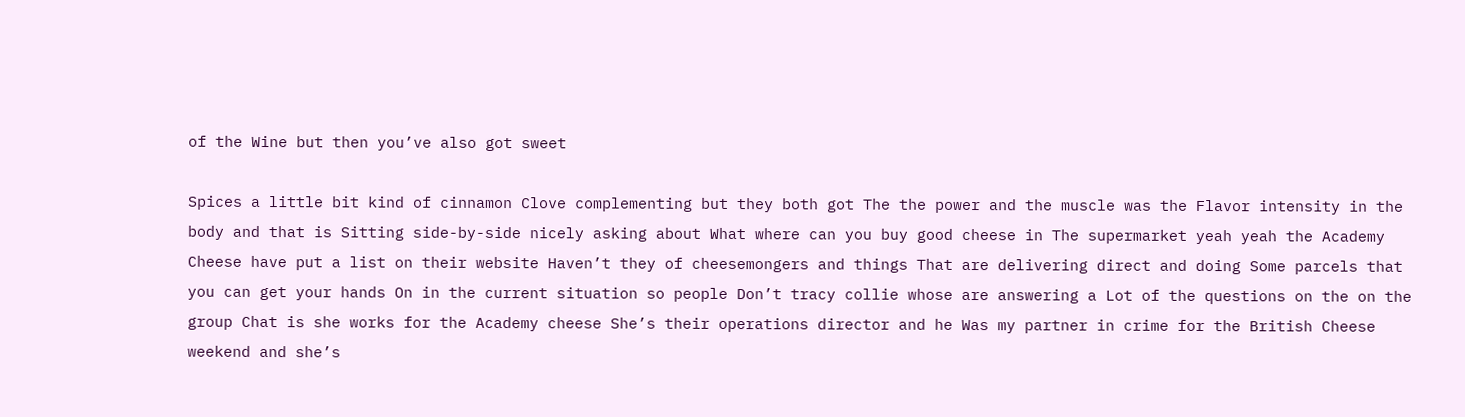of the Wine but then you’ve also got sweet

Spices a little bit kind of cinnamon Clove complementing but they both got The the power and the muscle was the Flavor intensity in the body and that is Sitting side-by-side nicely asking about What where can you buy good cheese in The supermarket yeah yeah the Academy Cheese have put a list on their website Haven’t they of cheesemongers and things That are delivering direct and doing Some parcels that you can get your hands On in the current situation so people Don’t tracy collie whose are answering a Lot of the questions on the on the group Chat is she works for the Academy cheese She’s their operations director and he Was my partner in crime for the British Cheese weekend and she’s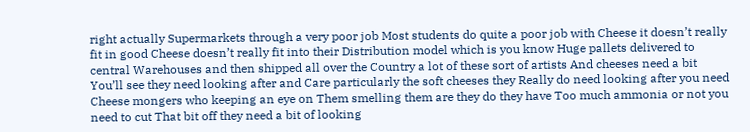right actually Supermarkets through a very poor job Most students do quite a poor job with Cheese it doesn’t really fit in good Cheese doesn’t really fit into their Distribution model which is you know Huge pallets delivered to central Warehouses and then shipped all over the Country a lot of these sort of artists And cheeses need a bit You’ll see they need looking after and Care particularly the soft cheeses they Really do need looking after you need Cheese mongers who keeping an eye on Them smelling them are they do they have Too much ammonia or not you need to cut That bit off they need a bit of looking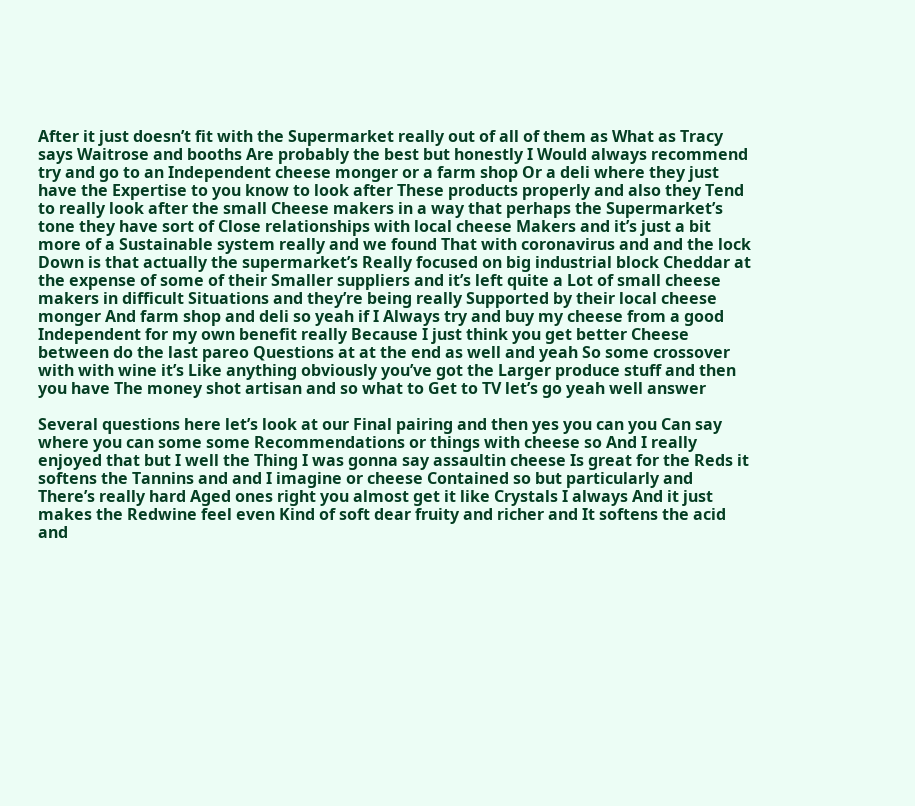After it just doesn’t fit with the Supermarket really out of all of them as What as Tracy says Waitrose and booths Are probably the best but honestly I Would always recommend try and go to an Independent cheese monger or a farm shop Or a deli where they just have the Expertise to you know to look after These products properly and also they Tend to really look after the small Cheese makers in a way that perhaps the Supermarket’s tone they have sort of Close relationships with local cheese Makers and it’s just a bit more of a Sustainable system really and we found That with coronavirus and and the lock Down is that actually the supermarket’s Really focused on big industrial block Cheddar at the expense of some of their Smaller suppliers and it’s left quite a Lot of small cheese makers in difficult Situations and they’re being really Supported by their local cheese monger And farm shop and deli so yeah if I Always try and buy my cheese from a good Independent for my own benefit really Because I just think you get better Cheese between do the last pareo Questions at at the end as well and yeah So some crossover with with wine it’s Like anything obviously you’ve got the Larger produce stuff and then you have The money shot artisan and so what to Get to TV let’s go yeah well answer

Several questions here let’s look at our Final pairing and then yes you can you Can say where you can some some Recommendations or things with cheese so And I really enjoyed that but I well the Thing I was gonna say assaultin cheese Is great for the Reds it softens the Tannins and and I imagine or cheese Contained so but particularly and There’s really hard Aged ones right you almost get it like Crystals I always And it just makes the Redwine feel even Kind of soft dear fruity and richer and It softens the acid and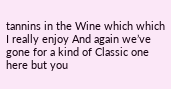tannins in the Wine which which I really enjoy And again we’ve gone for a kind of Classic one here but you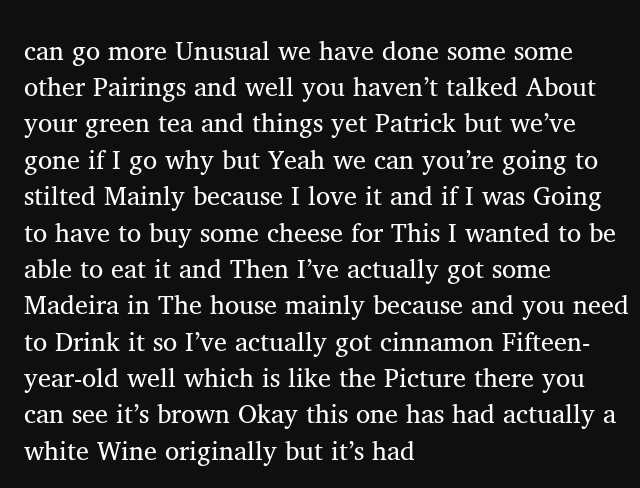can go more Unusual we have done some some other Pairings and well you haven’t talked About your green tea and things yet Patrick but we’ve gone if I go why but Yeah we can you’re going to stilted Mainly because I love it and if I was Going to have to buy some cheese for This I wanted to be able to eat it and Then I’ve actually got some Madeira in The house mainly because and you need to Drink it so I’ve actually got cinnamon Fifteen-year-old well which is like the Picture there you can see it’s brown Okay this one has had actually a white Wine originally but it’s had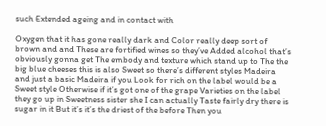such Extended ageing and in contact with

Oxygen that it has gone really dark and Color really deep sort of brown and and These are fortified wines so they’ve Added alcohol that’s obviously gonna get The embody and texture which stand up to The the big blue cheeses this is also Sweet so there’s different styles Madeira and just a basic Madeira if you Look for rich on the label would be a Sweet style Otherwise if it’s got one of the grape Varieties on the label they go up in Sweetness sister she I can actually Taste fairly dry there is sugar in it But it’s it’s the driest of the before Then you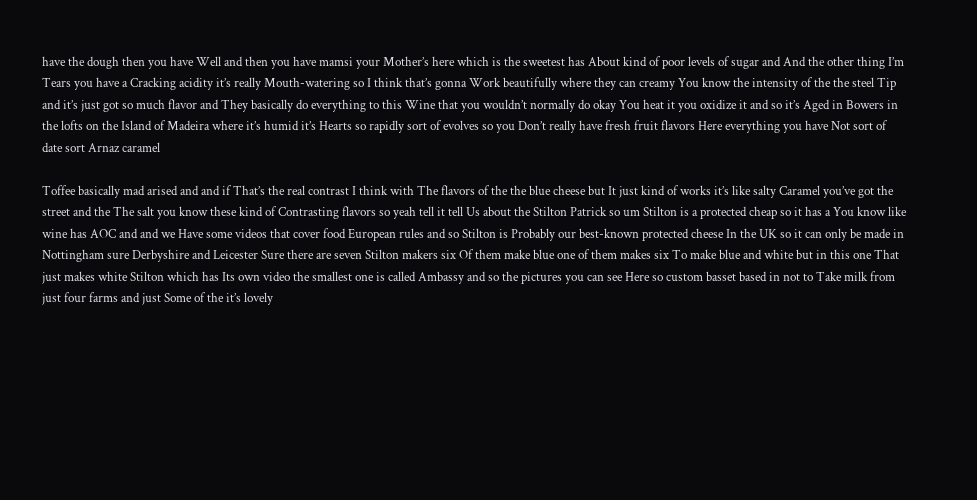have the dough then you have Well and then you have mamsi your Mother’s here which is the sweetest has About kind of poor levels of sugar and And the other thing I’m Tears you have a Cracking acidity it’s really Mouth-watering so I think that’s gonna Work beautifully where they can creamy You know the intensity of the the steel Tip and it’s just got so much flavor and They basically do everything to this Wine that you wouldn’t normally do okay You heat it you oxidize it and so it’s Aged in Bowers in the lofts on the Island of Madeira where it’s humid it’s Hearts so rapidly sort of evolves so you Don’t really have fresh fruit flavors Here everything you have Not sort of date sort Arnaz caramel

Toffee basically mad arised and and if That’s the real contrast I think with The flavors of the the blue cheese but It just kind of works it’s like salty Caramel you’ve got the street and the The salt you know these kind of Contrasting flavors so yeah tell it tell Us about the Stilton Patrick so um Stilton is a protected cheap so it has a You know like wine has AOC and and we Have some videos that cover food European rules and so Stilton is Probably our best-known protected cheese In the UK so it can only be made in Nottingham sure Derbyshire and Leicester Sure there are seven Stilton makers six Of them make blue one of them makes six To make blue and white but in this one That just makes white Stilton which has Its own video the smallest one is called Ambassy and so the pictures you can see Here so custom basset based in not to Take milk from just four farms and just Some of the it’s lovely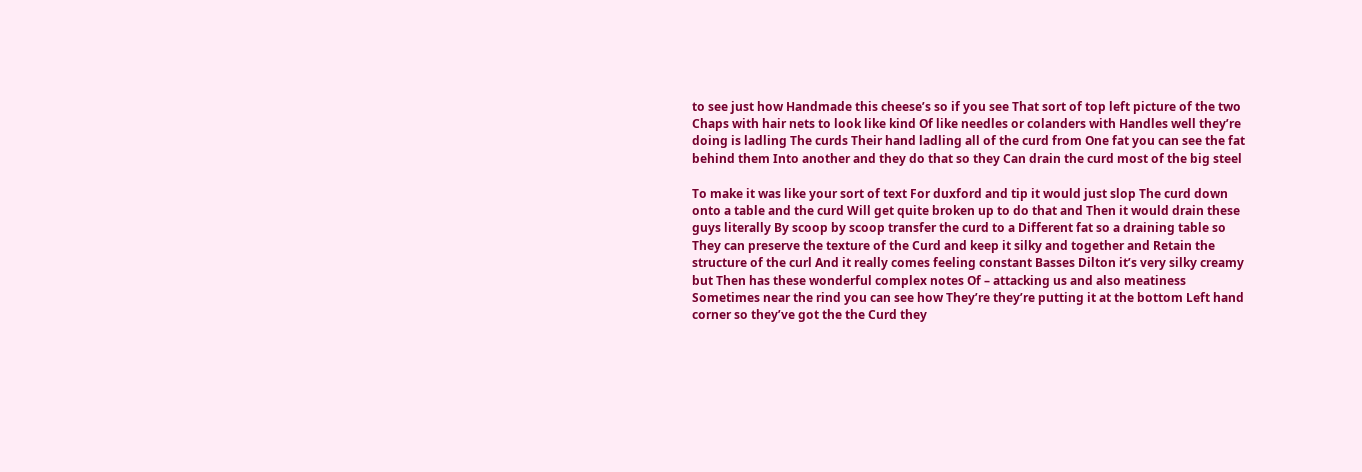to see just how Handmade this cheese’s so if you see That sort of top left picture of the two Chaps with hair nets to look like kind Of like needles or colanders with Handles well they’re doing is ladling The curds Their hand ladling all of the curd from One fat you can see the fat behind them Into another and they do that so they Can drain the curd most of the big steel

To make it was like your sort of text For duxford and tip it would just slop The curd down onto a table and the curd Will get quite broken up to do that and Then it would drain these guys literally By scoop by scoop transfer the curd to a Different fat so a draining table so They can preserve the texture of the Curd and keep it silky and together and Retain the structure of the curl And it really comes feeling constant Basses Dilton it’s very silky creamy but Then has these wonderful complex notes Of – attacking us and also meatiness Sometimes near the rind you can see how They’re they’re putting it at the bottom Left hand corner so they’ve got the the Curd they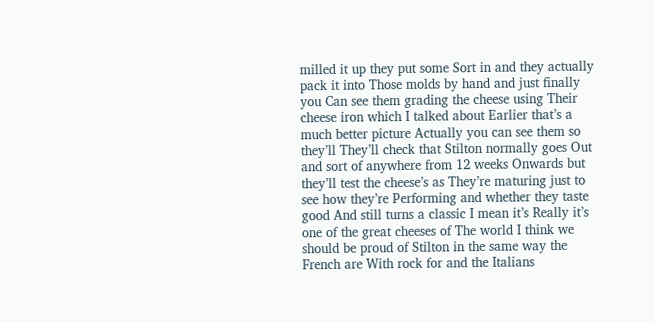milled it up they put some Sort in and they actually pack it into Those molds by hand and just finally you Can see them grading the cheese using Their cheese iron which I talked about Earlier that’s a much better picture Actually you can see them so they’ll They’ll check that Stilton normally goes Out and sort of anywhere from 12 weeks Onwards but they’ll test the cheese’s as They’re maturing just to see how they’re Performing and whether they taste good And still turns a classic I mean it’s Really it’s one of the great cheeses of The world I think we should be proud of Stilton in the same way the French are With rock for and the Italians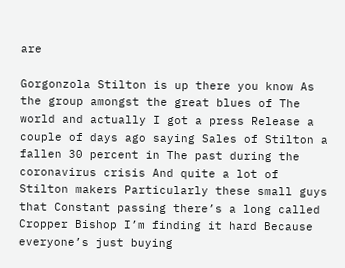are

Gorgonzola Stilton is up there you know As the group amongst the great blues of The world and actually I got a press Release a couple of days ago saying Sales of Stilton a fallen 30 percent in The past during the coronavirus crisis And quite a lot of Stilton makers Particularly these small guys that Constant passing there’s a long called Cropper Bishop I’m finding it hard Because everyone’s just buying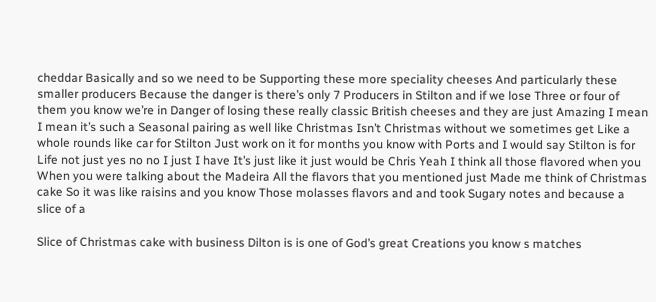cheddar Basically and so we need to be Supporting these more speciality cheeses And particularly these smaller producers Because the danger is there’s only 7 Producers in Stilton and if we lose Three or four of them you know we’re in Danger of losing these really classic British cheeses and they are just Amazing I mean I mean it’s such a Seasonal pairing as well like Christmas Isn’t Christmas without we sometimes get Like a whole rounds like car for Stilton Just work on it for months you know with Ports and I would say Stilton is for Life not just yes no no I just I have It’s just like it just would be Chris Yeah I think all those flavored when you When you were talking about the Madeira All the flavors that you mentioned just Made me think of Christmas cake So it was like raisins and you know Those molasses flavors and and took Sugary notes and because a slice of a

Slice of Christmas cake with business Dilton is is one of God’s great Creations you know s matches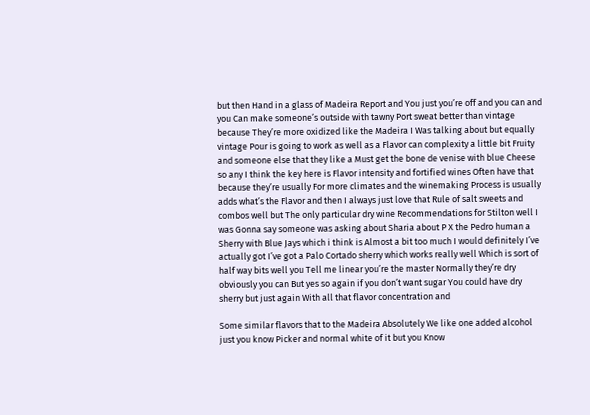but then Hand in a glass of Madeira Report and You just you’re off and you can and you Can make someone’s outside with tawny Port sweat better than vintage because They’re more oxidized like the Madeira I Was talking about but equally vintage Pour is going to work as well as a Flavor can complexity a little bit Fruity and someone else that they like a Must get the bone de venise with blue Cheese so any I think the key here is Flavor intensity and fortified wines Often have that because they’re usually For more climates and the winemaking Process is usually adds what’s the Flavor and then I always just love that Rule of salt sweets and combos well but The only particular dry wine Recommendations for Stilton well I was Gonna say someone was asking about Sharia about P X the Pedro human a Sherry with Blue Jays which i think is Almost a bit too much I would definitely I’ve actually got I’ve got a Palo Cortado sherry which works really well Which is sort of half way bits well you Tell me linear you’re the master Normally they’re dry obviously you can But yes so again if you don’t want sugar You could have dry sherry but just again With all that flavor concentration and

Some similar flavors that to the Madeira Absolutely We like one added alcohol just you know Picker and normal white of it but you Know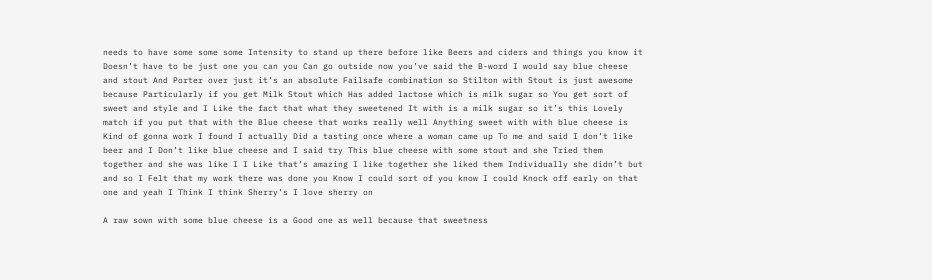needs to have some some some Intensity to stand up there before like Beers and ciders and things you know it Doesn’t have to be just one you can you Can go outside now you’ve said the B-word I would say blue cheese and stout And Porter over just it’s an absolute Failsafe combination so Stilton with Stout is just awesome because Particularly if you get Milk Stout which Has added lactose which is milk sugar so You get sort of sweet and style and I Like the fact that what they sweetened It with is a milk sugar so it’s this Lovely match if you put that with the Blue cheese that works really well Anything sweet with with blue cheese is Kind of gonna work I found I actually Did a tasting once where a woman came up To me and said I don’t like beer and I Don’t like blue cheese and I said try This blue cheese with some stout and she Tried them together and she was like I I Like that’s amazing I like together she liked them Individually she didn’t but and so I Felt that my work there was done you Know I could sort of you know I could Knock off early on that one and yeah I Think I think Sherry’s I love sherry on

A raw sown with some blue cheese is a Good one as well because that sweetness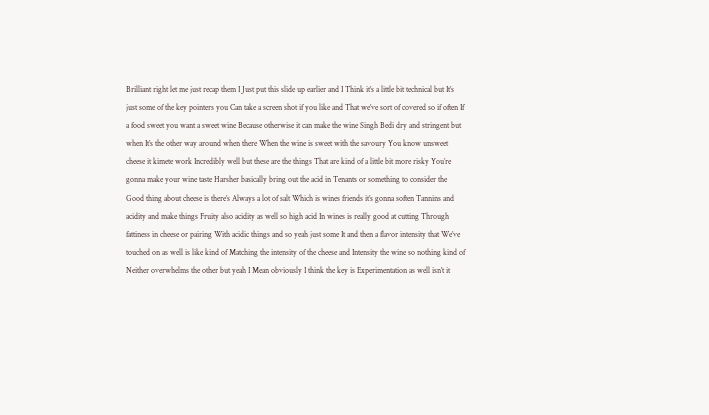Brilliant right let me just recap them I Just put this slide up earlier and I Think it’s a little bit technical but It’s just some of the key pointers you Can take a screen shot if you like and That we’ve sort of covered so if often If a food sweet you want a sweet wine Because otherwise it can make the wine Singh Bedi dry and stringent but when It’s the other way around when there When the wine is sweet with the savoury You know unsweet cheese it kimete work Incredibly well but these are the things That are kind of a little bit more risky You’re gonna make your wine taste Harsher basically bring out the acid in Tenants or something to consider the Good thing about cheese is there’s Always a lot of salt Which is wines friends it’s gonna soften Tannins and acidity and make things Fruity also acidity as well so high acid In wines is really good at cutting Through fattiness in cheese or pairing With acidic things and so yeah just some It and then a flavor intensity that We’ve touched on as well is like kind of Matching the intensity of the cheese and Intensity the wine so nothing kind of Neither overwhelms the other but yeah I Mean obviously I think the key is Experimentation as well isn’t it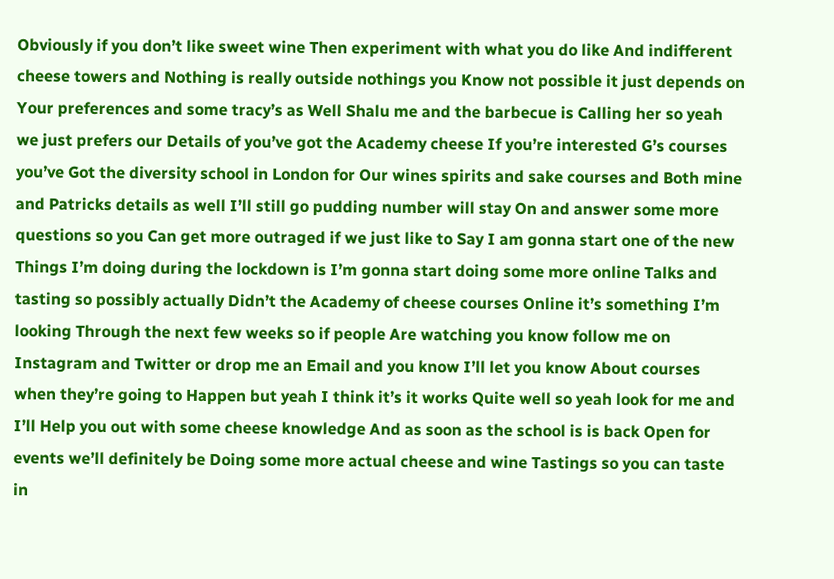Obviously if you don’t like sweet wine Then experiment with what you do like And indifferent cheese towers and Nothing is really outside nothings you Know not possible it just depends on Your preferences and some tracy’s as Well Shalu me and the barbecue is Calling her so yeah we just prefers our Details of you’ve got the Academy cheese If you’re interested G’s courses you’ve Got the diversity school in London for Our wines spirits and sake courses and Both mine and Patricks details as well I’ll still go pudding number will stay On and answer some more questions so you Can get more outraged if we just like to Say I am gonna start one of the new Things I’m doing during the lockdown is I’m gonna start doing some more online Talks and tasting so possibly actually Didn’t the Academy of cheese courses Online it’s something I’m looking Through the next few weeks so if people Are watching you know follow me on Instagram and Twitter or drop me an Email and you know I’ll let you know About courses when they’re going to Happen but yeah I think it’s it works Quite well so yeah look for me and I’ll Help you out with some cheese knowledge And as soon as the school is is back Open for events we’ll definitely be Doing some more actual cheese and wine Tastings so you can taste in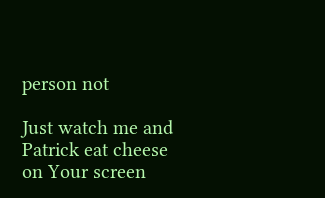person not

Just watch me and Patrick eat cheese on Your screen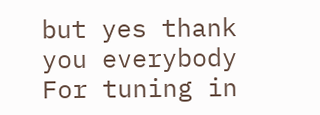but yes thank you everybody For tuning in